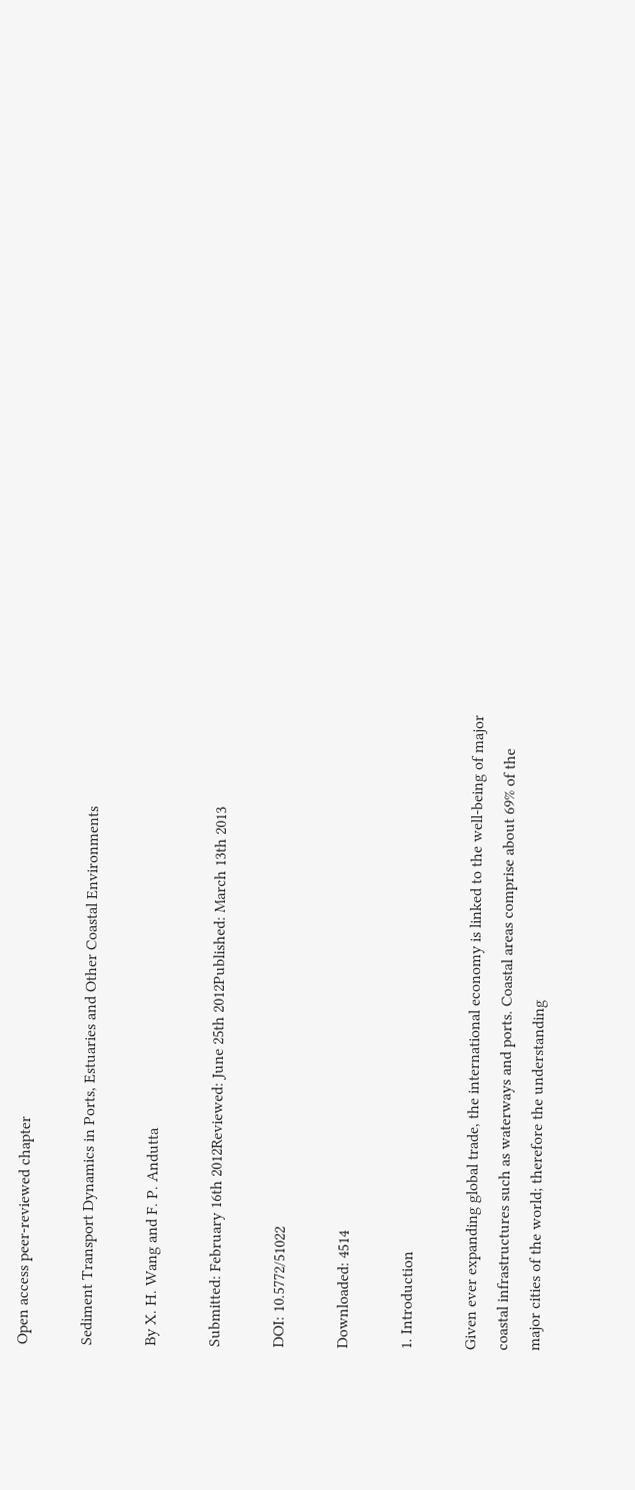Open access peer-reviewed chapter

Sediment Transport Dynamics in Ports, Estuaries and Other Coastal Environments

By X. H. Wang and F. P. Andutta

Submitted: February 16th 2012Reviewed: June 25th 2012Published: March 13th 2013

DOI: 10.5772/51022

Downloaded: 4514

1. Introduction

Given ever expanding global trade, the international economy is linked to the well-being of major coastal infrastructures such as waterways and ports. Coastal areas comprise about 69% of the major cities of the world; therefore the understanding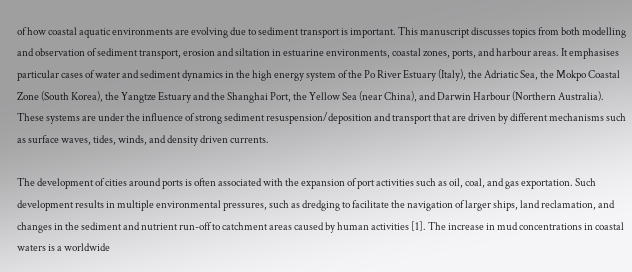of how coastal aquatic environments are evolving due to sediment transport is important. This manuscript discusses topics from both modelling and observation of sediment transport, erosion and siltation in estuarine environments, coastal zones, ports, and harbour areas. It emphasises particular cases of water and sediment dynamics in the high energy system of the Po River Estuary (Italy), the Adriatic Sea, the Mokpo Coastal Zone (South Korea), the Yangtze Estuary and the Shanghai Port, the Yellow Sea (near China), and Darwin Harbour (Northern Australia). These systems are under the influence of strong sediment resuspension/deposition and transport that are driven by different mechanisms such as surface waves, tides, winds, and density driven currents.

The development of cities around ports is often associated with the expansion of port activities such as oil, coal, and gas exportation. Such development results in multiple environmental pressures, such as dredging to facilitate the navigation of larger ships, land reclamation, and changes in the sediment and nutrient run-off to catchment areas caused by human activities [1]. The increase in mud concentrations in coastal waters is a worldwide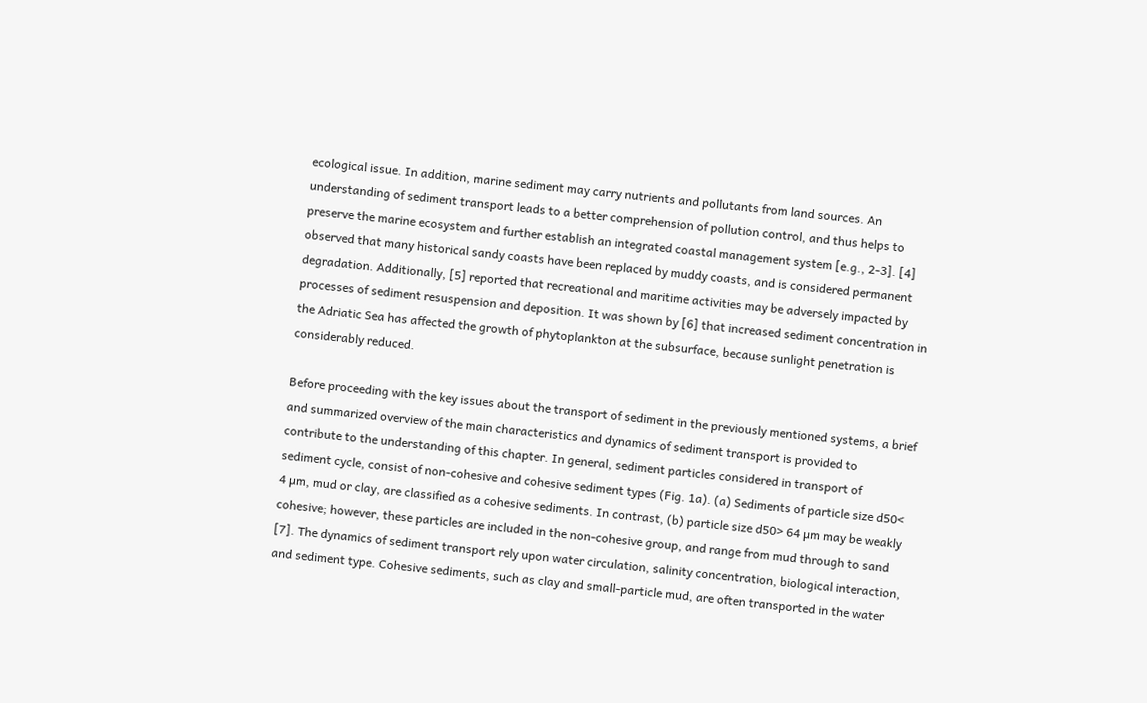ecological issue. In addition, marine sediment may carry nutrients and pollutants from land sources. An understanding of sediment transport leads to a better comprehension of pollution control, and thus helps to preserve the marine ecosystem and further establish an integrated coastal management system [e.g., 2-3]. [4] observed that many historical sandy coasts have been replaced by muddy coasts, and is considered permanent degradation. Additionally, [5] reported that recreational and maritime activities may be adversely impacted by processes of sediment resuspension and deposition. It was shown by [6] that increased sediment concentration in the Adriatic Sea has affected the growth of phytoplankton at the subsurface, because sunlight penetration is considerably reduced.

Before proceeding with the key issues about the transport of sediment in the previously mentioned systems, a brief and summarized overview of the main characteristics and dynamics of sediment transport is provided to contribute to the understanding of this chapter. In general, sediment particles considered in transport of sediment cycle, consist of non-cohesive and cohesive sediment types (Fig. 1a). (a) Sediments of particle size d50< 4 µm, mud or clay, are classified as a cohesive sediments. In contrast, (b) particle size d50> 64 µm may be weakly cohesive; however, these particles are included in the non-cohesive group, and range from mud through to sand [7]. The dynamics of sediment transport rely upon water circulation, salinity concentration, biological interaction, and sediment type. Cohesive sediments, such as clay and small-particle mud, are often transported in the water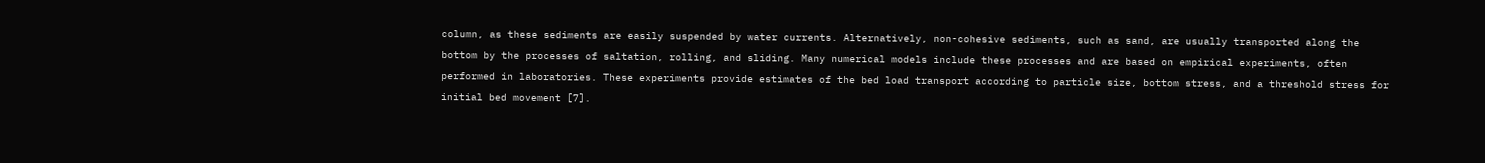column, as these sediments are easily suspended by water currents. Alternatively, non-cohesive sediments, such as sand, are usually transported along the bottom by the processes of saltation, rolling, and sliding. Many numerical models include these processes and are based on empirical experiments, often performed in laboratories. These experiments provide estimates of the bed load transport according to particle size, bottom stress, and a threshold stress for initial bed movement [7].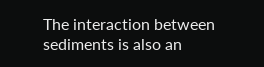The interaction between sediments is also an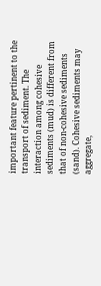important feature pertinent to the transport of sediment. The interaction among cohesive sediments (mud) is different from that of non-cohesive sediments (sand). Cohesive sediments may aggregate,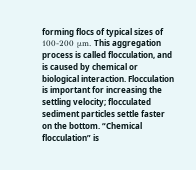forming flocs of typical sizes of 100-200 μm. This aggregation process is called flocculation, and is caused by chemical or biological interaction. Flocculation is important for increasing the settling velocity; flocculated sediment particles settle faster on the bottom. “Chemical flocculation” is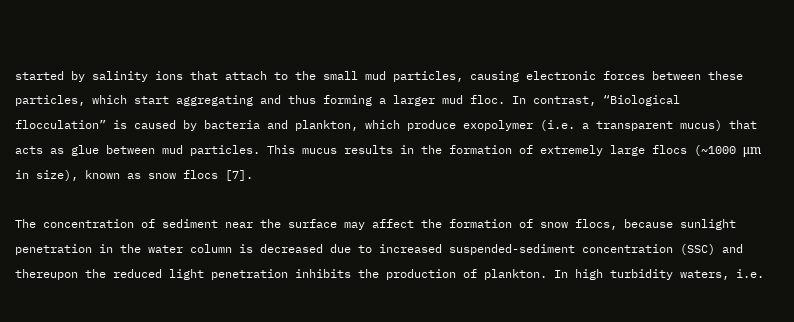started by salinity ions that attach to the small mud particles, causing electronic forces between these particles, which start aggregating and thus forming a larger mud floc. In contrast, “Biological flocculation” is caused by bacteria and plankton, which produce exopolymer (i.e. a transparent mucus) that acts as glue between mud particles. This mucus results in the formation of extremely large flocs (~1000 μm in size), known as snow flocs [7].

The concentration of sediment near the surface may affect the formation of snow flocs, because sunlight penetration in the water column is decreased due to increased suspended-sediment concentration (SSC) and thereupon the reduced light penetration inhibits the production of plankton. In high turbidity waters, i.e.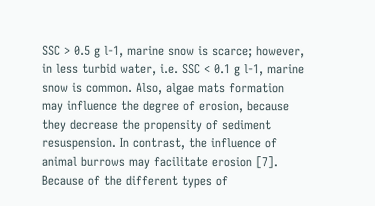SSC > 0.5 g l-1, marine snow is scarce; however, in less turbid water, i.e. SSC < 0.1 g l-1, marine snow is common. Also, algae mats formation may influence the degree of erosion, because they decrease the propensity of sediment resuspension. In contrast, the influence of animal burrows may facilitate erosion [7]. Because of the different types of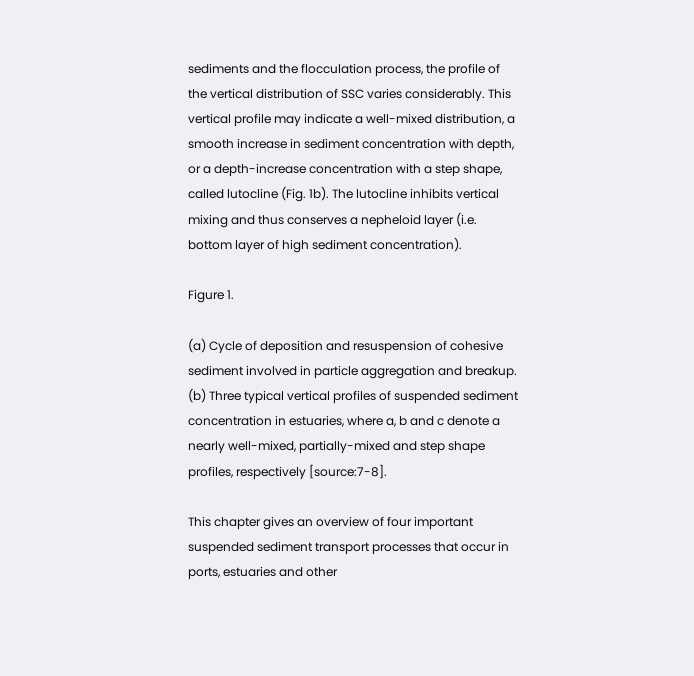sediments and the flocculation process, the profile of the vertical distribution of SSC varies considerably. This vertical profile may indicate a well-mixed distribution, a smooth increase in sediment concentration with depth, or a depth-increase concentration with a step shape, called lutocline (Fig. 1b). The lutocline inhibits vertical mixing and thus conserves a nepheloid layer (i.e. bottom layer of high sediment concentration).

Figure 1.

(a) Cycle of deposition and resuspension of cohesive sediment involved in particle aggregation and breakup. (b) Three typical vertical profiles of suspended sediment concentration in estuaries, where a, b and c denote a nearly well-mixed, partially-mixed and step shape profiles, respectively [source:7-8].

This chapter gives an overview of four important suspended sediment transport processes that occur in ports, estuaries and other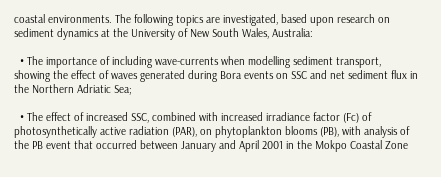coastal environments. The following topics are investigated, based upon research on sediment dynamics at the University of New South Wales, Australia:

  • The importance of including wave-currents when modelling sediment transport, showing the effect of waves generated during Bora events on SSC and net sediment flux in the Northern Adriatic Sea;

  • The effect of increased SSC, combined with increased irradiance factor (Fc) of photosynthetically active radiation (PAR), on phytoplankton blooms (PB), with analysis of the PB event that occurred between January and April 2001 in the Mokpo Coastal Zone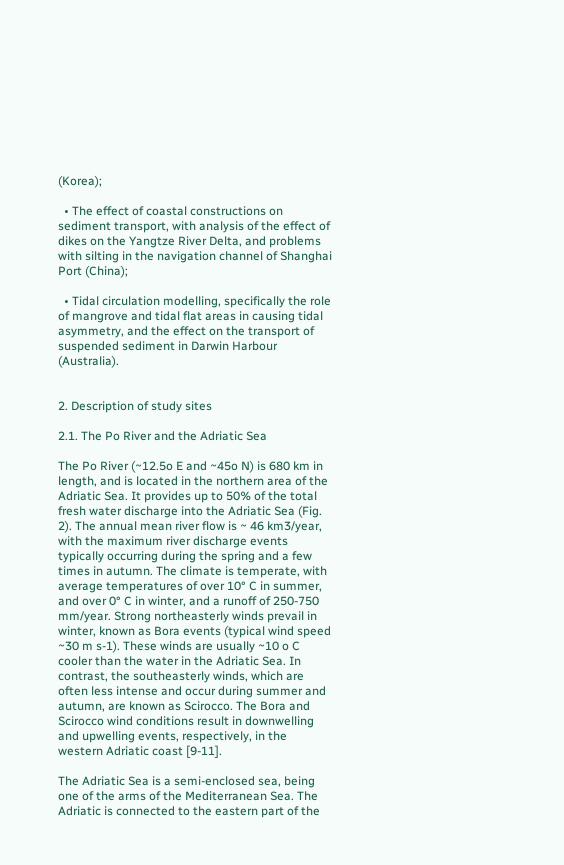(Korea);

  • The effect of coastal constructions on sediment transport, with analysis of the effect of dikes on the Yangtze River Delta, and problems with silting in the navigation channel of Shanghai Port (China);

  • Tidal circulation modelling, specifically the role of mangrove and tidal flat areas in causing tidal asymmetry, and the effect on the transport of suspended sediment in Darwin Harbour (Australia).


2. Description of study sites

2.1. The Po River and the Adriatic Sea

The Po River (~12.5o E and ~45o N) is 680 km in length, and is located in the northern area of the Adriatic Sea. It provides up to 50% of the total fresh water discharge into the Adriatic Sea (Fig. 2). The annual mean river flow is ~ 46 km3/year, with the maximum river discharge events typically occurring during the spring and a few times in autumn. The climate is temperate, with average temperatures of over 10° C in summer, and over 0° C in winter, and a runoff of 250-750 mm/year. Strong northeasterly winds prevail in winter, known as Bora events (typical wind speed ~30 m s-1). These winds are usually ~10 o C cooler than the water in the Adriatic Sea. In contrast, the southeasterly winds, which are often less intense and occur during summer and autumn, are known as Scirocco. The Bora and Scirocco wind conditions result in downwelling and upwelling events, respectively, in the western Adriatic coast [9-11].

The Adriatic Sea is a semi-enclosed sea, being one of the arms of the Mediterranean Sea. The Adriatic is connected to the eastern part of the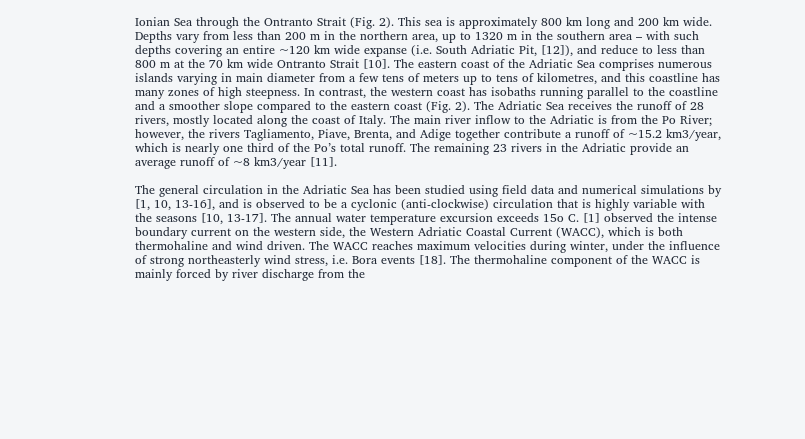Ionian Sea through the Ontranto Strait (Fig. 2). This sea is approximately 800 km long and 200 km wide. Depths vary from less than 200 m in the northern area, up to 1320 m in the southern area – with such depths covering an entire ~120 km wide expanse (i.e. South Adriatic Pit, [12]), and reduce to less than 800 m at the 70 km wide Ontranto Strait [10]. The eastern coast of the Adriatic Sea comprises numerous islands varying in main diameter from a few tens of meters up to tens of kilometres, and this coastline has many zones of high steepness. In contrast, the western coast has isobaths running parallel to the coastline and a smoother slope compared to the eastern coast (Fig. 2). The Adriatic Sea receives the runoff of 28 rivers, mostly located along the coast of Italy. The main river inflow to the Adriatic is from the Po River; however, the rivers Tagliamento, Piave, Brenta, and Adige together contribute a runoff of ~15.2 km3/year, which is nearly one third of the Po’s total runoff. The remaining 23 rivers in the Adriatic provide an average runoff of ~8 km3/year [11].

The general circulation in the Adriatic Sea has been studied using field data and numerical simulations by [1, 10, 13-16], and is observed to be a cyclonic (anti-clockwise) circulation that is highly variable with the seasons [10, 13-17]. The annual water temperature excursion exceeds 15o C. [1] observed the intense boundary current on the western side, the Western Adriatic Coastal Current (WACC), which is both thermohaline and wind driven. The WACC reaches maximum velocities during winter, under the influence of strong northeasterly wind stress, i.e. Bora events [18]. The thermohaline component of the WACC is mainly forced by river discharge from the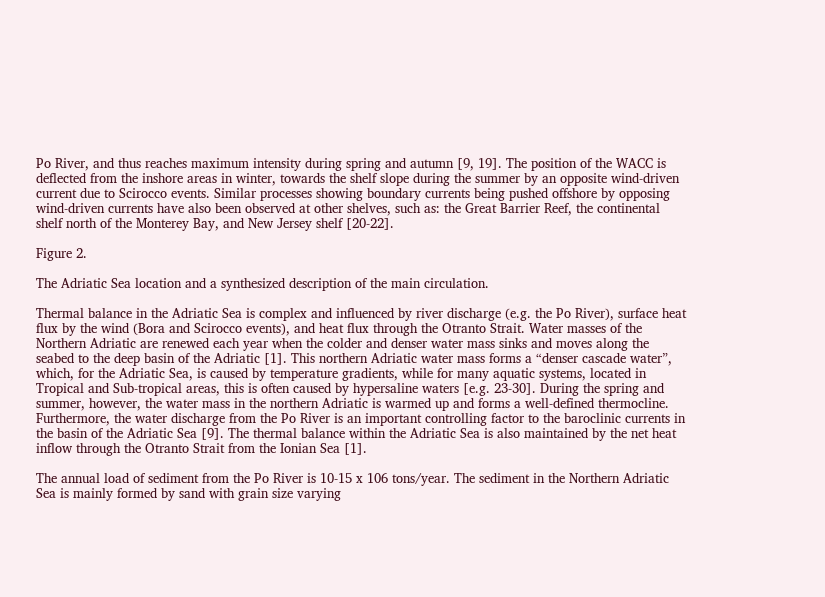Po River, and thus reaches maximum intensity during spring and autumn [9, 19]. The position of the WACC is deflected from the inshore areas in winter, towards the shelf slope during the summer by an opposite wind-driven current due to Scirocco events. Similar processes showing boundary currents being pushed offshore by opposing wind-driven currents have also been observed at other shelves, such as: the Great Barrier Reef, the continental shelf north of the Monterey Bay, and New Jersey shelf [20-22].

Figure 2.

The Adriatic Sea location and a synthesized description of the main circulation.

Thermal balance in the Adriatic Sea is complex and influenced by river discharge (e.g. the Po River), surface heat flux by the wind (Bora and Scirocco events), and heat flux through the Otranto Strait. Water masses of the Northern Adriatic are renewed each year when the colder and denser water mass sinks and moves along the seabed to the deep basin of the Adriatic [1]. This northern Adriatic water mass forms a “denser cascade water”, which, for the Adriatic Sea, is caused by temperature gradients, while for many aquatic systems, located in Tropical and Sub-tropical areas, this is often caused by hypersaline waters [e.g. 23-30]. During the spring and summer, however, the water mass in the northern Adriatic is warmed up and forms a well-defined thermocline. Furthermore, the water discharge from the Po River is an important controlling factor to the baroclinic currents in the basin of the Adriatic Sea [9]. The thermal balance within the Adriatic Sea is also maintained by the net heat inflow through the Otranto Strait from the Ionian Sea [1].

The annual load of sediment from the Po River is 10-15 x 106 tons/year. The sediment in the Northern Adriatic Sea is mainly formed by sand with grain size varying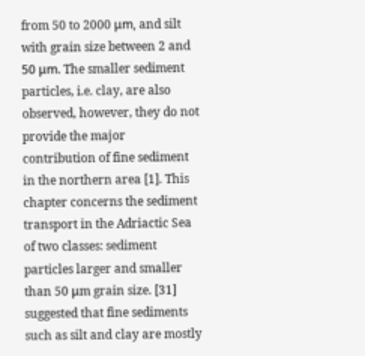from 50 to 2000 μm, and silt with grain size between 2 and 50 μm. The smaller sediment particles, i.e. clay, are also observed, however, they do not provide the major contribution of fine sediment in the northern area [1]. This chapter concerns the sediment transport in the Adriactic Sea of two classes: sediment particles larger and smaller than 50 μm grain size. [31] suggested that fine sediments such as silt and clay are mostly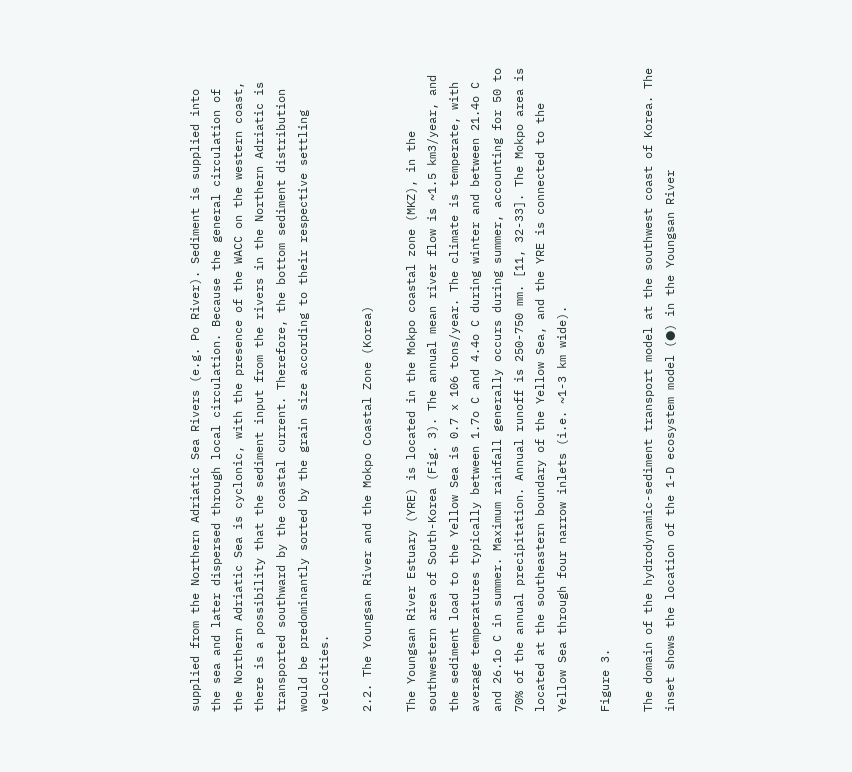supplied from the Northern Adriatic Sea Rivers (e.g. Po River). Sediment is supplied into the sea and later dispersed through local circulation. Because the general circulation of the Northern Adriatic Sea is cyclonic, with the presence of the WACC on the western coast, there is a possibility that the sediment input from the rivers in the Northern Adriatic is transported southward by the coastal current. Therefore, the bottom sediment distribution would be predominantly sorted by the grain size according to their respective settling velocities.

2.2. The Youngsan River and the Mokpo Coastal Zone (Korea)

The Youngsan River Estuary (YRE) is located in the Mokpo coastal zone (MKZ), in the southwestern area of South-Korea (Fig. 3). The annual mean river flow is ~1.5 km3/year, and the sediment load to the Yellow Sea is 0.7 x 106 tons/year. The climate is temperate, with average temperatures typically between 1.7o C and 4.4o C during winter and between 21.4o C and 26.1o C in summer. Maximum rainfall generally occurs during summer, accounting for 50 to 70% of the annual precipitation. Annual runoff is 250-750 mm. [11, 32-33]. The Mokpo area is located at the southeastern boundary of the Yellow Sea, and the YRE is connected to the Yellow Sea through four narrow inlets (i.e. ~1-3 km wide).

Figure 3.

The domain of the hydrodynamic-sediment transport model at the southwest coast of Korea. The inset shows the location of the 1-D ecosystem model (●) in the Youngsan River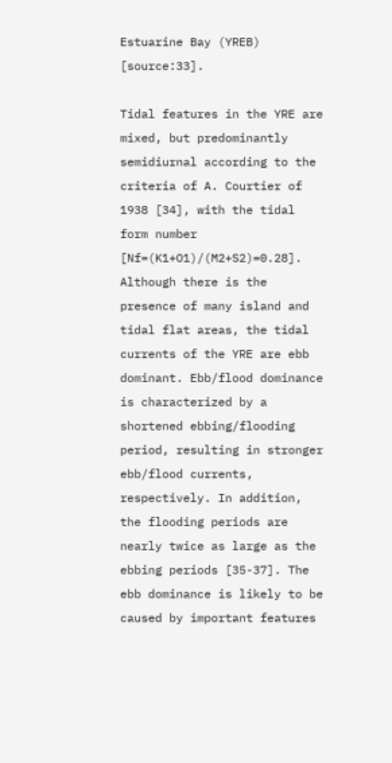Estuarine Bay (YREB) [source:33].

Tidal features in the YRE are mixed, but predominantly semidiurnal according to the criteria of A. Courtier of 1938 [34], with the tidal form number [Nf=(K1+O1)/(M2+S2)=0.28]. Although there is the presence of many island and tidal flat areas, the tidal currents of the YRE are ebb dominant. Ebb/flood dominance is characterized by a shortened ebbing/flooding period, resulting in stronger ebb/flood currents, respectively. In addition, the flooding periods are nearly twice as large as the ebbing periods [35-37]. The ebb dominance is likely to be caused by important features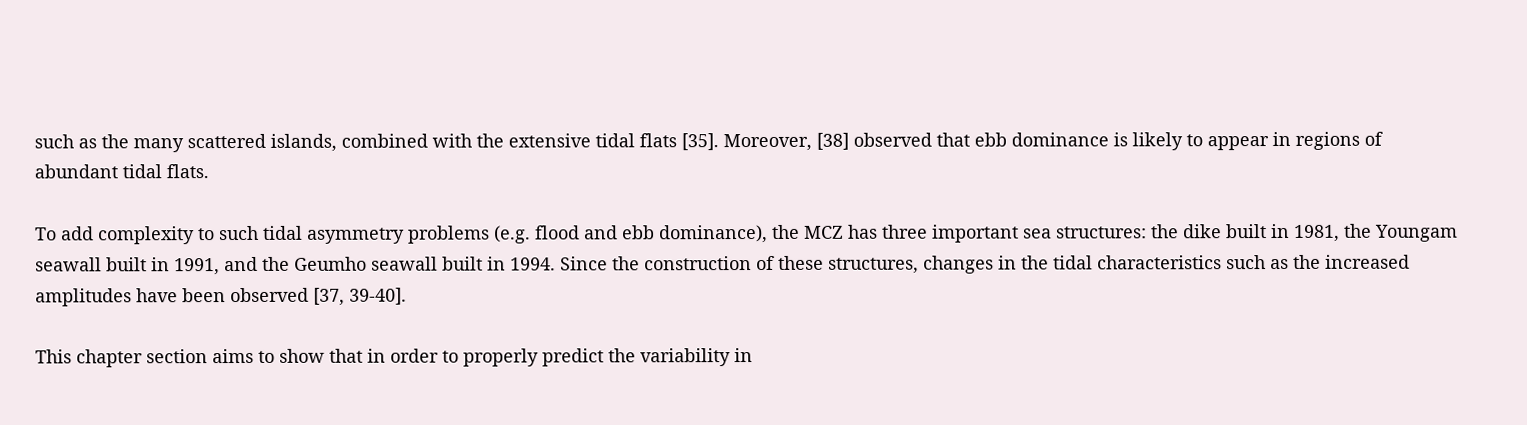such as the many scattered islands, combined with the extensive tidal flats [35]. Moreover, [38] observed that ebb dominance is likely to appear in regions of abundant tidal flats.

To add complexity to such tidal asymmetry problems (e.g. flood and ebb dominance), the MCZ has three important sea structures: the dike built in 1981, the Youngam seawall built in 1991, and the Geumho seawall built in 1994. Since the construction of these structures, changes in the tidal characteristics such as the increased amplitudes have been observed [37, 39-40].

This chapter section aims to show that in order to properly predict the variability in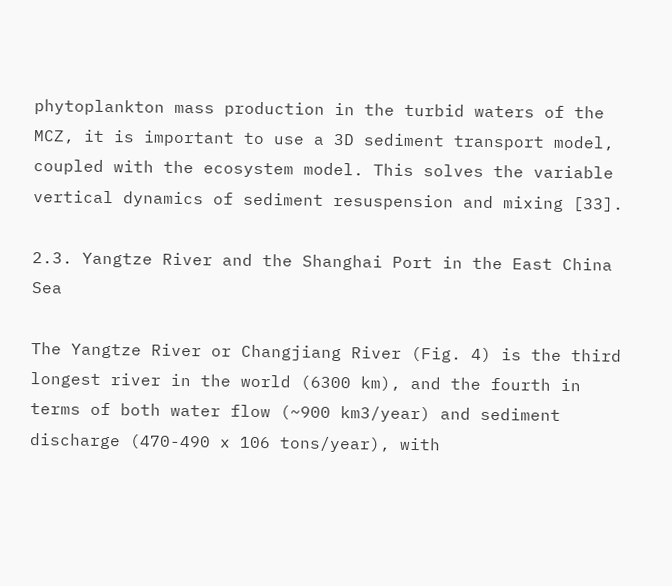phytoplankton mass production in the turbid waters of the MCZ, it is important to use a 3D sediment transport model, coupled with the ecosystem model. This solves the variable vertical dynamics of sediment resuspension and mixing [33].

2.3. Yangtze River and the Shanghai Port in the East China Sea

The Yangtze River or Changjiang River (Fig. 4) is the third longest river in the world (6300 km), and the fourth in terms of both water flow (~900 km3/year) and sediment discharge (470-490 x 106 tons/year), with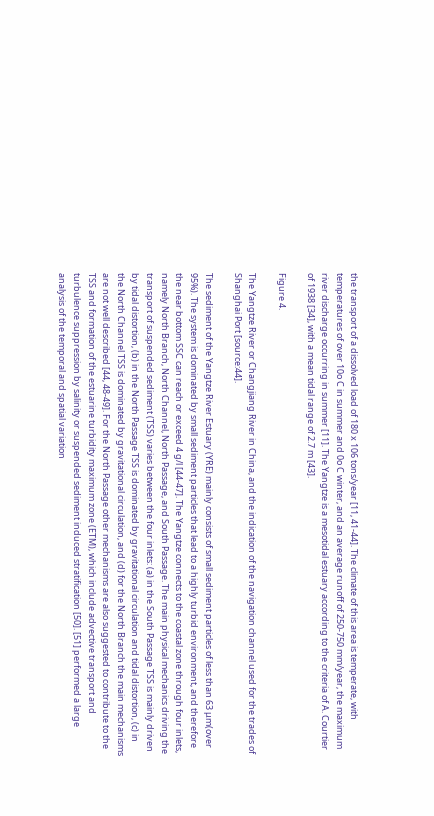the transport of a dissolved load of 180 x 106 tons/year [11, 41-44]. The climate of this area is temperate, with temperatures of over 10o C in summer and 0o C winter, and an average runoff of 250-750 mm/year, the maximum river discharge occurring in summer [11]. The Yangtze is a mesotidal estuary according to the criteria of A. Courtier of 1938 [34], with a mean tidal range of 2.7 m [43].

Figure 4.

The Yangtze River or Changjiang River in China, and the indication of the navigation channel used for the trades of Shanghai Port [source:44].

The sediment of the Yangtze River Estuary (YRE) mainly consists of small sediment particles of less than 63 μm(over 95%). The system is dominated by small sediment particles that lead to a highly turbid environment, and therefore the near bottom SSC can reach or exceed 4 g/l [44-47]. The Yangtze connects to the coastal zone through four inlets, namely North Branch, North Channel, North Passage, and South Passage. The main physical mechanics driving the transport of suspended sediment (TSS) varies between the four inlets: (a) in the South Passage TSS is mainly driven by tidal distortion, (b) in the North Passage TSS is dominated by gravitational circulation and tidal distortion, (c) in the North Channel TSS is dominated by gravitational circulation, and (d) for the North Branch the main mechanisms are not well described [44, 48-49]. For the North Passage other mechanisms are also suggested to contribute to the TSS and formation of the estuarine turbidity maximum zone (ETM), which include advective transport and turbulence suppression by salinity or suspended sediment induced stratification [50]. [51] performed a large analysis of the temporal and spatial variation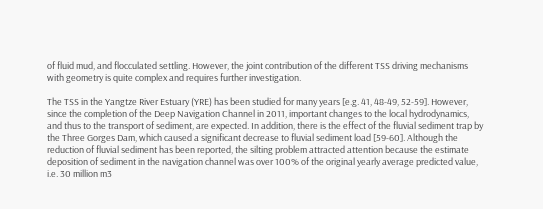of fluid mud, and flocculated settling. However, the joint contribution of the different TSS driving mechanisms with geometry is quite complex and requires further investigation.

The TSS in the Yangtze River Estuary (YRE) has been studied for many years [e.g. 41, 48-49, 52-59]. However, since the completion of the Deep Navigation Channel in 2011, important changes to the local hydrodynamics, and thus to the transport of sediment, are expected. In addition, there is the effect of the fluvial sediment trap by the Three Gorges Dam, which caused a significant decrease to fluvial sediment load [59-60]. Although the reduction of fluvial sediment has been reported, the silting problem attracted attention because the estimate deposition of sediment in the navigation channel was over 100% of the original yearly average predicted value, i.e. 30 million m3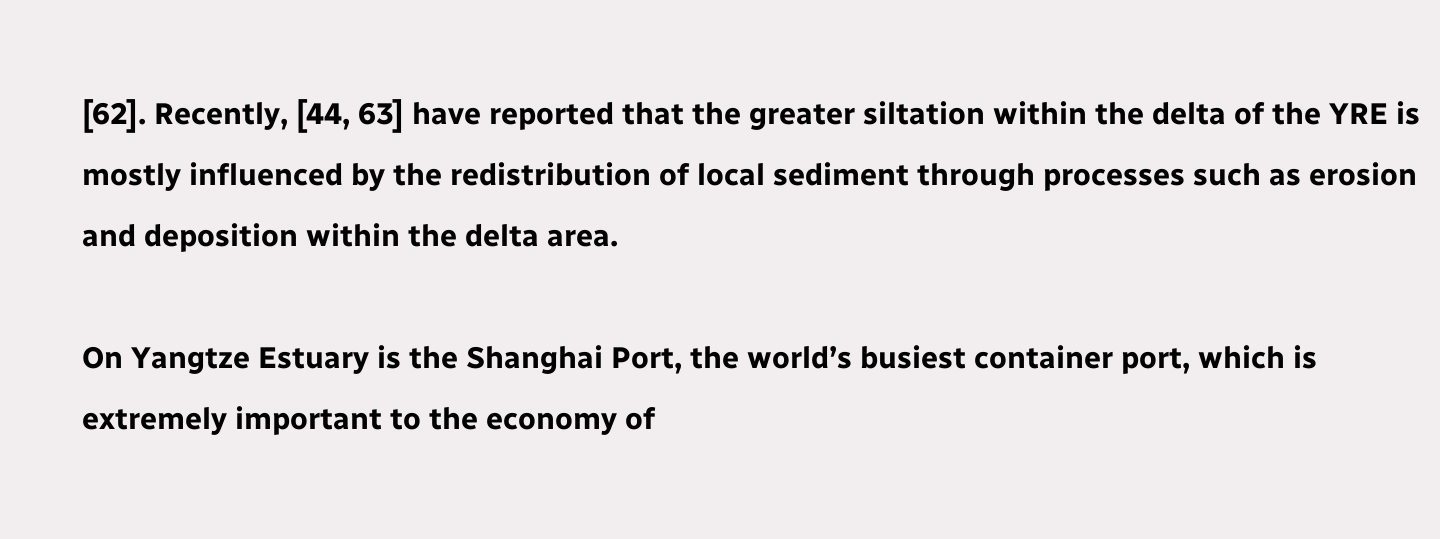[62]. Recently, [44, 63] have reported that the greater siltation within the delta of the YRE is mostly influenced by the redistribution of local sediment through processes such as erosion and deposition within the delta area.

On Yangtze Estuary is the Shanghai Port, the world’s busiest container port, which is extremely important to the economy of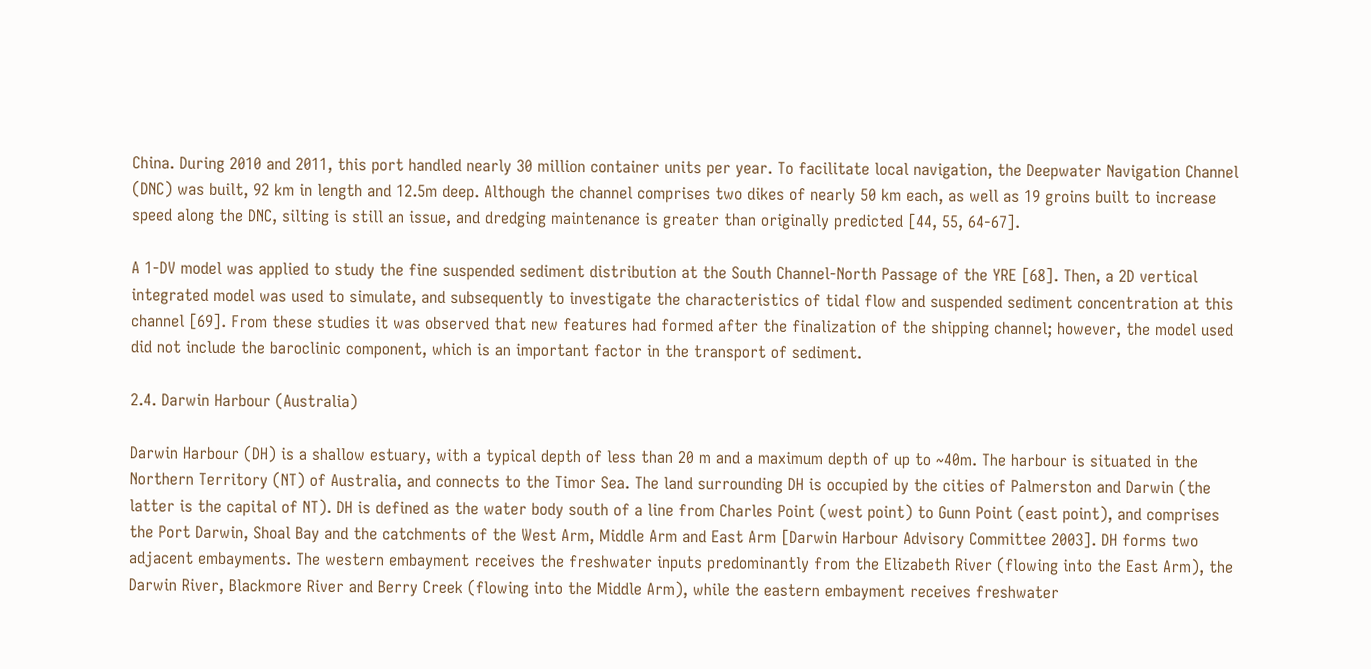China. During 2010 and 2011, this port handled nearly 30 million container units per year. To facilitate local navigation, the Deepwater Navigation Channel (DNC) was built, 92 km in length and 12.5m deep. Although the channel comprises two dikes of nearly 50 km each, as well as 19 groins built to increase speed along the DNC, silting is still an issue, and dredging maintenance is greater than originally predicted [44, 55, 64-67].

A 1-DV model was applied to study the fine suspended sediment distribution at the South Channel-North Passage of the YRE [68]. Then, a 2D vertical integrated model was used to simulate, and subsequently to investigate the characteristics of tidal flow and suspended sediment concentration at this channel [69]. From these studies it was observed that new features had formed after the finalization of the shipping channel; however, the model used did not include the baroclinic component, which is an important factor in the transport of sediment.

2.4. Darwin Harbour (Australia)

Darwin Harbour (DH) is a shallow estuary, with a typical depth of less than 20 m and a maximum depth of up to ~40m. The harbour is situated in the Northern Territory (NT) of Australia, and connects to the Timor Sea. The land surrounding DH is occupied by the cities of Palmerston and Darwin (the latter is the capital of NT). DH is defined as the water body south of a line from Charles Point (west point) to Gunn Point (east point), and comprises the Port Darwin, Shoal Bay and the catchments of the West Arm, Middle Arm and East Arm [Darwin Harbour Advisory Committee 2003]. DH forms two adjacent embayments. The western embayment receives the freshwater inputs predominantly from the Elizabeth River (flowing into the East Arm), the Darwin River, Blackmore River and Berry Creek (flowing into the Middle Arm), while the eastern embayment receives freshwater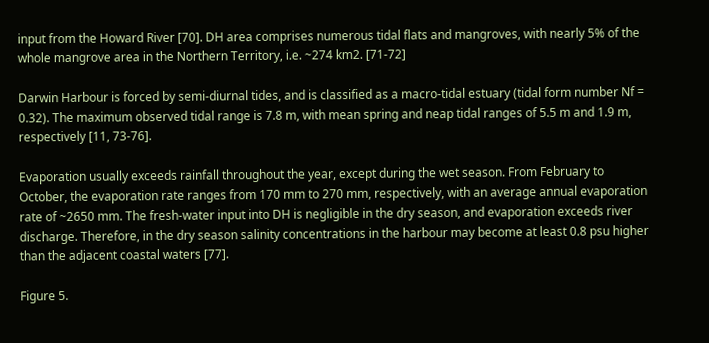input from the Howard River [70]. DH area comprises numerous tidal flats and mangroves, with nearly 5% of the whole mangrove area in the Northern Territory, i.e. ~274 km2. [71-72]

Darwin Harbour is forced by semi-diurnal tides, and is classified as a macro-tidal estuary (tidal form number Nf = 0.32). The maximum observed tidal range is 7.8 m, with mean spring and neap tidal ranges of 5.5 m and 1.9 m, respectively [11, 73-76].

Evaporation usually exceeds rainfall throughout the year, except during the wet season. From February to October, the evaporation rate ranges from 170 mm to 270 mm, respectively, with an average annual evaporation rate of ~2650 mm. The fresh-water input into DH is negligible in the dry season, and evaporation exceeds river discharge. Therefore, in the dry season salinity concentrations in the harbour may become at least 0.8 psu higher than the adjacent coastal waters [77].

Figure 5.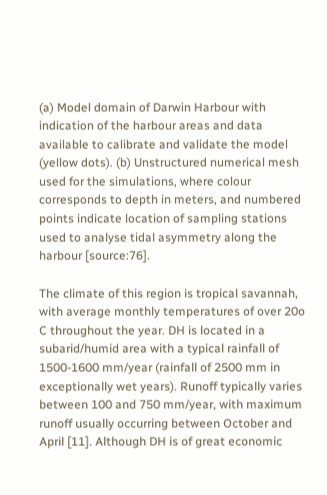(a) Model domain of Darwin Harbour with indication of the harbour areas and data available to calibrate and validate the model (yellow dots). (b) Unstructured numerical mesh used for the simulations, where colour corresponds to depth in meters, and numbered points indicate location of sampling stations used to analyse tidal asymmetry along the harbour [source:76].

The climate of this region is tropical savannah, with average monthly temperatures of over 20o C throughout the year. DH is located in a subarid/humid area with a typical rainfall of 1500-1600 mm/year (rainfall of 2500 mm in exceptionally wet years). Runoff typically varies between 100 and 750 mm/year, with maximum runoff usually occurring between October and April [11]. Although DH is of great economic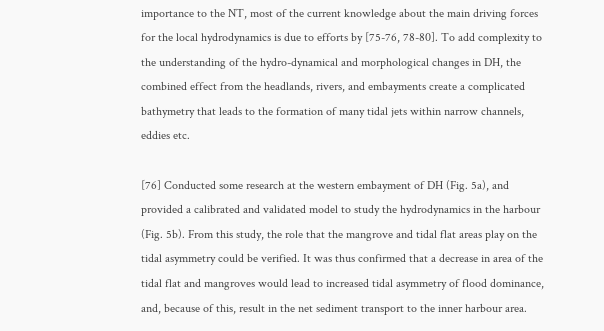importance to the NT, most of the current knowledge about the main driving forces for the local hydrodynamics is due to efforts by [75-76, 78-80]. To add complexity to the understanding of the hydro-dynamical and morphological changes in DH, the combined effect from the headlands, rivers, and embayments create a complicated bathymetry that leads to the formation of many tidal jets within narrow channels, eddies etc.

[76] Conducted some research at the western embayment of DH (Fig. 5a), and provided a calibrated and validated model to study the hydrodynamics in the harbour (Fig. 5b). From this study, the role that the mangrove and tidal flat areas play on the tidal asymmetry could be verified. It was thus confirmed that a decrease in area of the tidal flat and mangroves would lead to increased tidal asymmetry of flood dominance, and, because of this, result in the net sediment transport to the inner harbour area.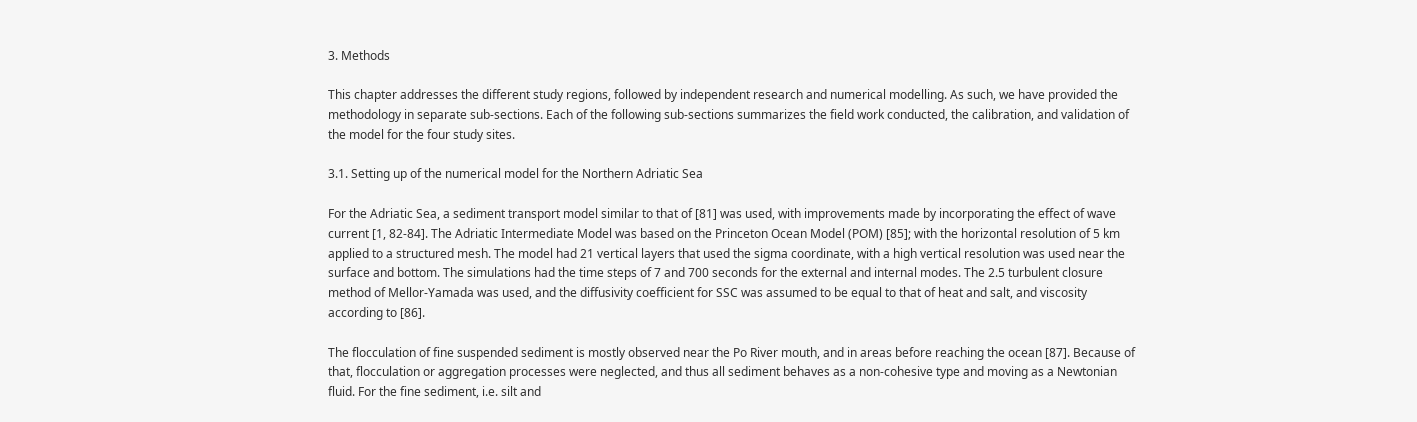3. Methods

This chapter addresses the different study regions, followed by independent research and numerical modelling. As such, we have provided the methodology in separate sub-sections. Each of the following sub-sections summarizes the field work conducted, the calibration, and validation of the model for the four study sites.

3.1. Setting up of the numerical model for the Northern Adriatic Sea

For the Adriatic Sea, a sediment transport model similar to that of [81] was used, with improvements made by incorporating the effect of wave current [1, 82-84]. The Adriatic Intermediate Model was based on the Princeton Ocean Model (POM) [85]; with the horizontal resolution of 5 km applied to a structured mesh. The model had 21 vertical layers that used the sigma coordinate, with a high vertical resolution was used near the surface and bottom. The simulations had the time steps of 7 and 700 seconds for the external and internal modes. The 2.5 turbulent closure method of Mellor-Yamada was used, and the diffusivity coefficient for SSC was assumed to be equal to that of heat and salt, and viscosity according to [86].

The flocculation of fine suspended sediment is mostly observed near the Po River mouth, and in areas before reaching the ocean [87]. Because of that, flocculation or aggregation processes were neglected, and thus all sediment behaves as a non-cohesive type and moving as a Newtonian fluid. For the fine sediment, i.e. silt and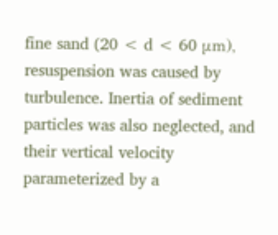fine sand (20 < d < 60 μm), resuspension was caused by turbulence. Inertia of sediment particles was also neglected, and their vertical velocity parameterized by a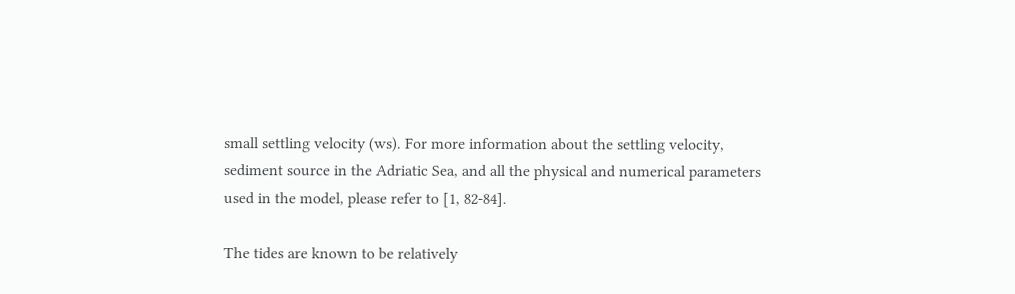small settling velocity (ws). For more information about the settling velocity, sediment source in the Adriatic Sea, and all the physical and numerical parameters used in the model, please refer to [1, 82-84].

The tides are known to be relatively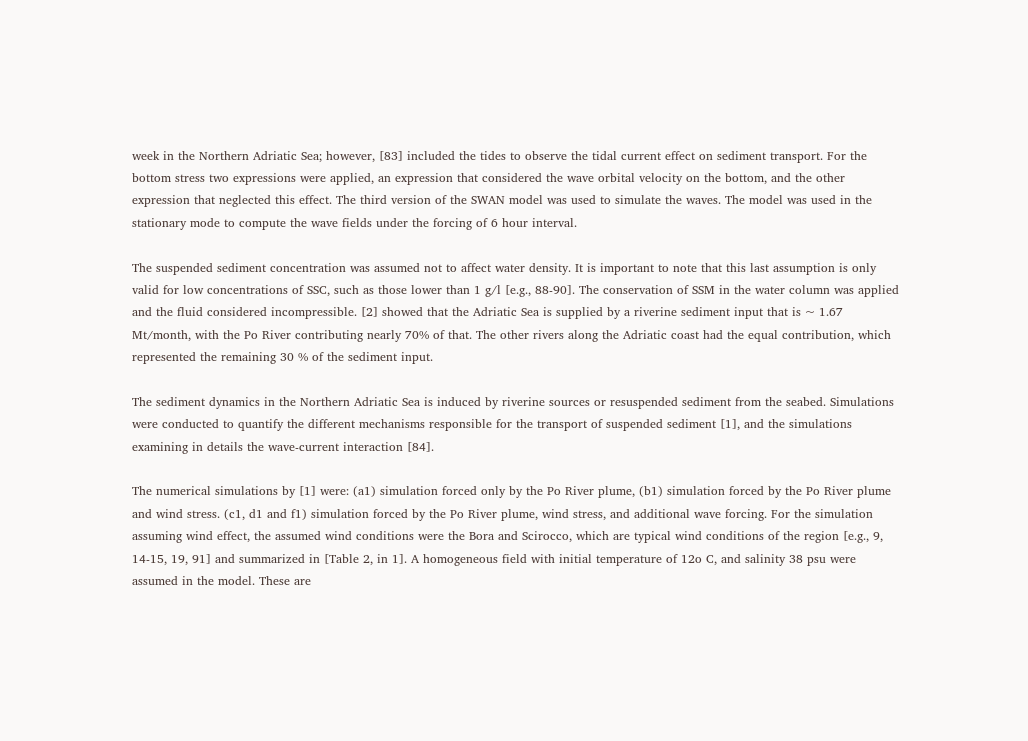week in the Northern Adriatic Sea; however, [83] included the tides to observe the tidal current effect on sediment transport. For the bottom stress two expressions were applied, an expression that considered the wave orbital velocity on the bottom, and the other expression that neglected this effect. The third version of the SWAN model was used to simulate the waves. The model was used in the stationary mode to compute the wave fields under the forcing of 6 hour interval.

The suspended sediment concentration was assumed not to affect water density. It is important to note that this last assumption is only valid for low concentrations of SSC, such as those lower than 1 g/l [e.g., 88-90]. The conservation of SSM in the water column was applied and the fluid considered incompressible. [2] showed that the Adriatic Sea is supplied by a riverine sediment input that is ~ 1.67 Mt/month, with the Po River contributing nearly 70% of that. The other rivers along the Adriatic coast had the equal contribution, which represented the remaining 30 % of the sediment input.

The sediment dynamics in the Northern Adriatic Sea is induced by riverine sources or resuspended sediment from the seabed. Simulations were conducted to quantify the different mechanisms responsible for the transport of suspended sediment [1], and the simulations examining in details the wave-current interaction [84].

The numerical simulations by [1] were: (a1) simulation forced only by the Po River plume, (b1) simulation forced by the Po River plume and wind stress. (c1, d1 and f1) simulation forced by the Po River plume, wind stress, and additional wave forcing. For the simulation assuming wind effect, the assumed wind conditions were the Bora and Scirocco, which are typical wind conditions of the region [e.g., 9, 14-15, 19, 91] and summarized in [Table 2, in 1]. A homogeneous field with initial temperature of 12o C, and salinity 38 psu were assumed in the model. These are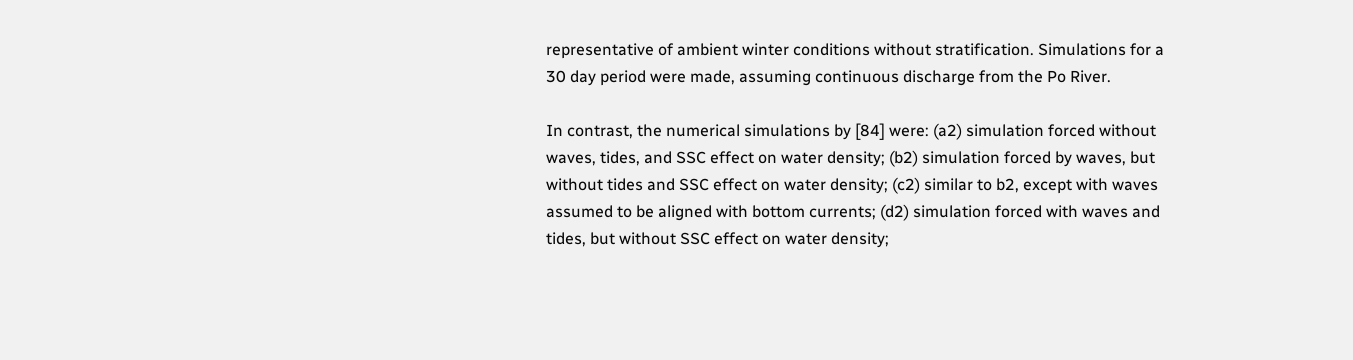representative of ambient winter conditions without stratification. Simulations for a 30 day period were made, assuming continuous discharge from the Po River.

In contrast, the numerical simulations by [84] were: (a2) simulation forced without waves, tides, and SSC effect on water density; (b2) simulation forced by waves, but without tides and SSC effect on water density; (c2) similar to b2, except with waves assumed to be aligned with bottom currents; (d2) simulation forced with waves and tides, but without SSC effect on water density;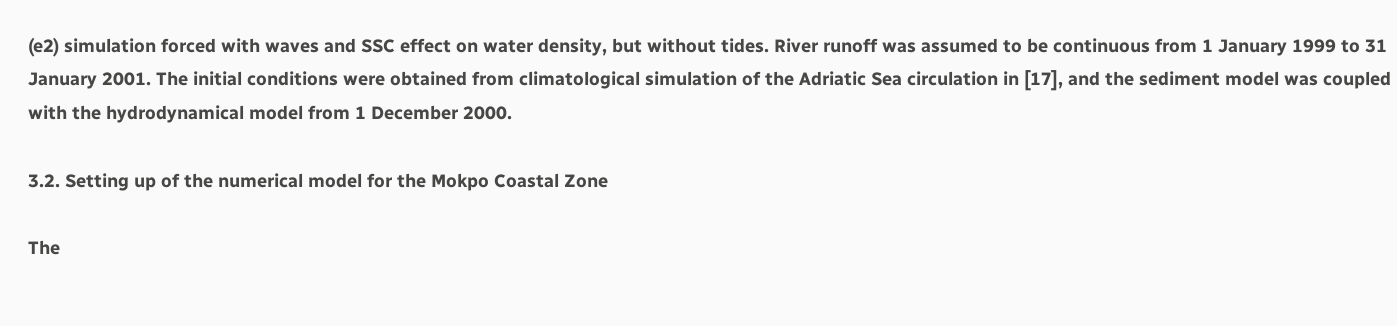(e2) simulation forced with waves and SSC effect on water density, but without tides. River runoff was assumed to be continuous from 1 January 1999 to 31 January 2001. The initial conditions were obtained from climatological simulation of the Adriatic Sea circulation in [17], and the sediment model was coupled with the hydrodynamical model from 1 December 2000.

3.2. Setting up of the numerical model for the Mokpo Coastal Zone

The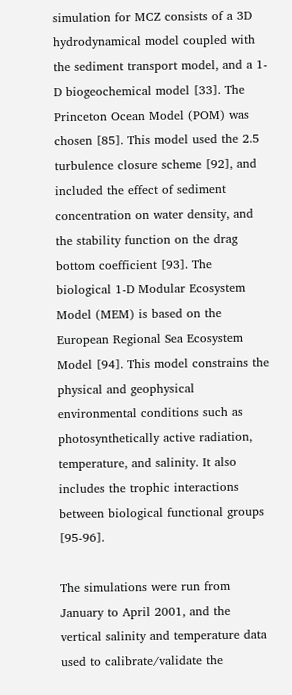simulation for MCZ consists of a 3D hydrodynamical model coupled with the sediment transport model, and a 1-D biogeochemical model [33]. The Princeton Ocean Model (POM) was chosen [85]. This model used the 2.5 turbulence closure scheme [92], and included the effect of sediment concentration on water density, and the stability function on the drag bottom coefficient [93]. The biological 1-D Modular Ecosystem Model (MEM) is based on the European Regional Sea Ecosystem Model [94]. This model constrains the physical and geophysical environmental conditions such as photosynthetically active radiation, temperature, and salinity. It also includes the trophic interactions between biological functional groups [95-96].

The simulations were run from January to April 2001, and the vertical salinity and temperature data used to calibrate/validate the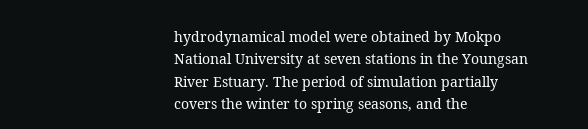hydrodynamical model were obtained by Mokpo National University at seven stations in the Youngsan River Estuary. The period of simulation partially covers the winter to spring seasons, and the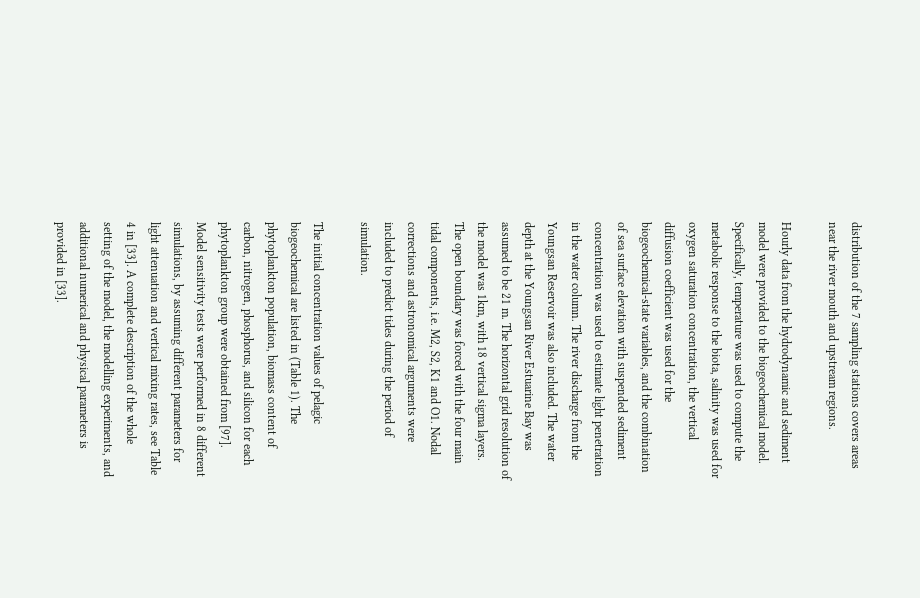distribution of the 7 sampling stations covers areas near the river mouth and upstream regions.

Hourly data from the hydrodynamic and sediment model were provided to the biogeochemical model. Specifically, temperature was used to compute the metabolic response to the biota, salinity was used for oxygen saturation concentration, the vertical diffusion coefficient was used for the biogeochemical-state variables, and the combination of sea surface elevation with suspended sediment concentration was used to estimate light penetration in the water column. The river discharge from the Youngsan Reservoir was also included. The water depth at the Youngsan River Estuarine Bay was assumed to be 21 m. The horizontal grid resolution of the model was 1km, with 18 vertical sigma layers. The open boundary was forced with the four main tidal components, i.e. M2, S2, K1 and O1. Nodal corrections and astronomical arguments were included to predict tides during the period of simulation.

The initial concentration values of pelagic biogeochemical are listed in (Table 1). The phytoplankton population, biomass content of carbon, nitrogen, phosphorus, and silicon for each phytoplankton group were obtained from [97]. Model sensitivity tests were performed in 8 different simulations, by assuming different parameters for light attenuation and vertical mixing rates, see Table 4 in [33]. A complete description of the whole setting of the model, the modelling experiments, and additional numerical and physical parameters is provided in [33].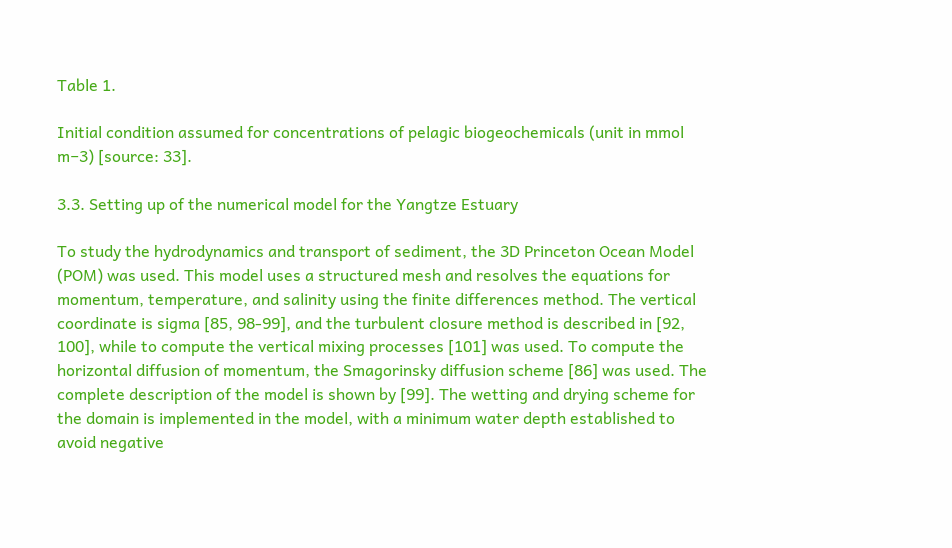Table 1.

Initial condition assumed for concentrations of pelagic biogeochemicals (unit in mmol m−3) [source: 33].

3.3. Setting up of the numerical model for the Yangtze Estuary

To study the hydrodynamics and transport of sediment, the 3D Princeton Ocean Model (POM) was used. This model uses a structured mesh and resolves the equations for momentum, temperature, and salinity using the finite differences method. The vertical coordinate is sigma [85, 98-99], and the turbulent closure method is described in [92, 100], while to compute the vertical mixing processes [101] was used. To compute the horizontal diffusion of momentum, the Smagorinsky diffusion scheme [86] was used. The complete description of the model is shown by [99]. The wetting and drying scheme for the domain is implemented in the model, with a minimum water depth established to avoid negative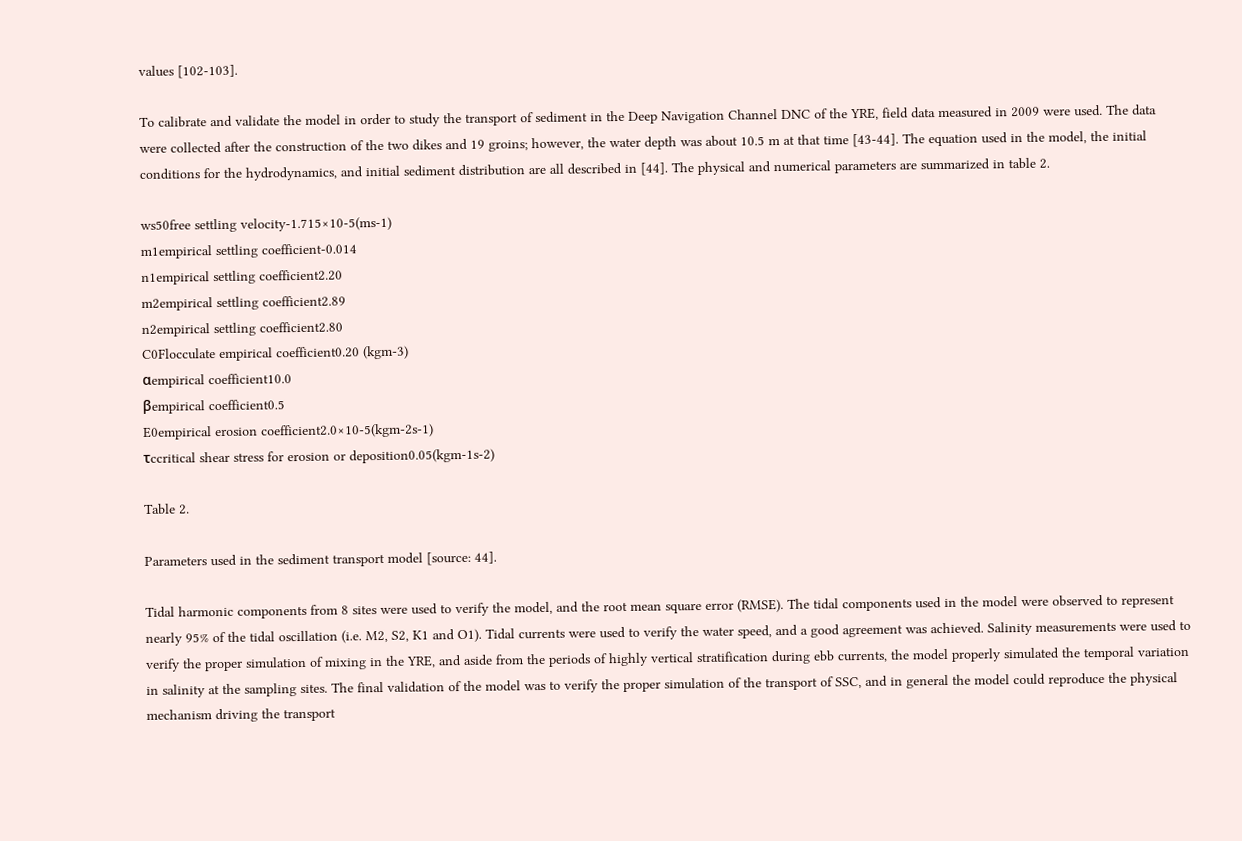values [102-103].

To calibrate and validate the model in order to study the transport of sediment in the Deep Navigation Channel DNC of the YRE, field data measured in 2009 were used. The data were collected after the construction of the two dikes and 19 groins; however, the water depth was about 10.5 m at that time [43-44]. The equation used in the model, the initial conditions for the hydrodynamics, and initial sediment distribution are all described in [44]. The physical and numerical parameters are summarized in table 2.

ws50free settling velocity-1.715×10-5(ms-1)
m1empirical settling coefficient-0.014
n1empirical settling coefficient2.20
m2empirical settling coefficient2.89
n2empirical settling coefficient2.80
C0Flocculate empirical coefficient0.20 (kgm-3)
αempirical coefficient10.0
βempirical coefficient0.5
E0empirical erosion coefficient2.0×10-5(kgm-2s-1)
τccritical shear stress for erosion or deposition0.05(kgm-1s-2)

Table 2.

Parameters used in the sediment transport model [source: 44].

Tidal harmonic components from 8 sites were used to verify the model, and the root mean square error (RMSE). The tidal components used in the model were observed to represent nearly 95% of the tidal oscillation (i.e. M2, S2, K1 and O1). Tidal currents were used to verify the water speed, and a good agreement was achieved. Salinity measurements were used to verify the proper simulation of mixing in the YRE, and aside from the periods of highly vertical stratification during ebb currents, the model properly simulated the temporal variation in salinity at the sampling sites. The final validation of the model was to verify the proper simulation of the transport of SSC, and in general the model could reproduce the physical mechanism driving the transport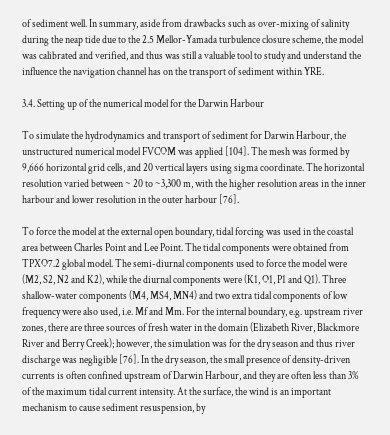of sediment well. In summary, aside from drawbacks such as over-mixing of salinity during the neap tide due to the 2.5 Mellor-Yamada turbulence closure scheme, the model was calibrated and verified, and thus was still a valuable tool to study and understand the influence the navigation channel has on the transport of sediment within YRE.

3.4. Setting up of the numerical model for the Darwin Harbour

To simulate the hydrodynamics and transport of sediment for Darwin Harbour, the unstructured numerical model FVCOM was applied [104]. The mesh was formed by 9,666 horizontal grid cells, and 20 vertical layers using sigma coordinate. The horizontal resolution varied between ~ 20 to ~3,300 m, with the higher resolution areas in the inner harbour and lower resolution in the outer harbour [76].

To force the model at the external open boundary, tidal forcing was used in the coastal area between Charles Point and Lee Point. The tidal components were obtained from TPXO7.2 global model. The semi-diurnal components used to force the model were (M2, S2, N2 and K2), while the diurnal components were (K1, O1, P1 and Q1). Three shallow-water components (M4, MS4, MN4) and two extra tidal components of low frequency were also used, i.e. Mf and Mm. For the internal boundary, e.g. upstream river zones, there are three sources of fresh water in the domain (Elizabeth River, Blackmore River and Berry Creek); however, the simulation was for the dry season and thus river discharge was negligible [76]. In the dry season, the small presence of density-driven currents is often confined upstream of Darwin Harbour, and they are often less than 3% of the maximum tidal current intensity. At the surface, the wind is an important mechanism to cause sediment resuspension, by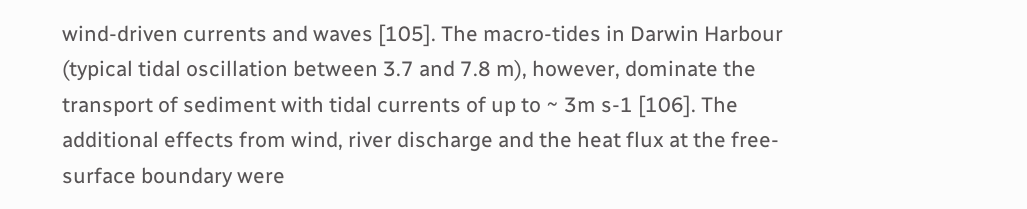wind-driven currents and waves [105]. The macro-tides in Darwin Harbour (typical tidal oscillation between 3.7 and 7.8 m), however, dominate the transport of sediment with tidal currents of up to ~ 3m s-1 [106]. The additional effects from wind, river discharge and the heat flux at the free-surface boundary were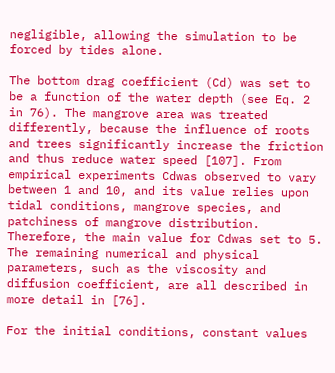negligible, allowing the simulation to be forced by tides alone.

The bottom drag coefficient (Cd) was set to be a function of the water depth (see Eq. 2 in 76). The mangrove area was treated differently, because the influence of roots and trees significantly increase the friction and thus reduce water speed [107]. From empirical experiments Cdwas observed to vary between 1 and 10, and its value relies upon tidal conditions, mangrove species, and patchiness of mangrove distribution. Therefore, the main value for Cdwas set to 5. The remaining numerical and physical parameters, such as the viscosity and diffusion coefficient, are all described in more detail in [76].

For the initial conditions, constant values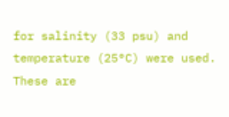for salinity (33 psu) and temperature (25°C) were used. These are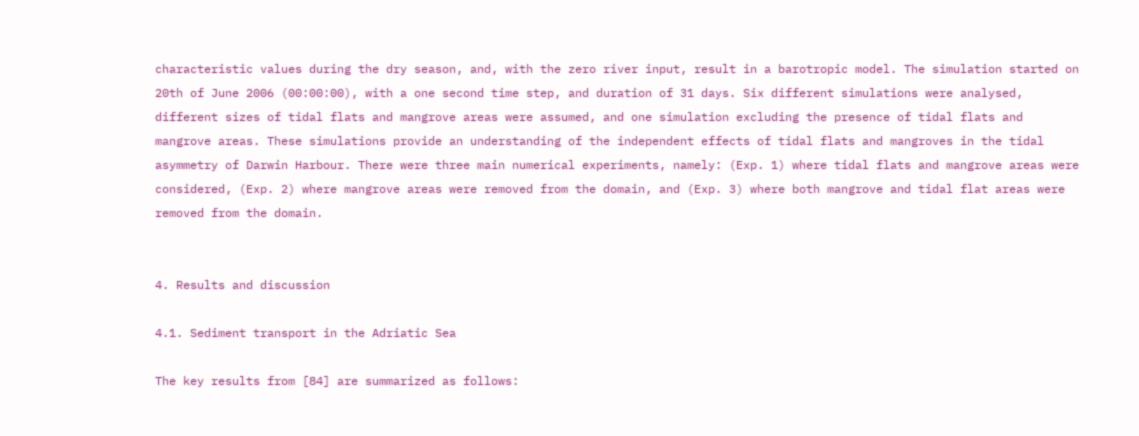characteristic values during the dry season, and, with the zero river input, result in a barotropic model. The simulation started on 20th of June 2006 (00:00:00), with a one second time step, and duration of 31 days. Six different simulations were analysed, different sizes of tidal flats and mangrove areas were assumed, and one simulation excluding the presence of tidal flats and mangrove areas. These simulations provide an understanding of the independent effects of tidal flats and mangroves in the tidal asymmetry of Darwin Harbour. There were three main numerical experiments, namely: (Exp. 1) where tidal flats and mangrove areas were considered, (Exp. 2) where mangrove areas were removed from the domain, and (Exp. 3) where both mangrove and tidal flat areas were removed from the domain.


4. Results and discussion

4.1. Sediment transport in the Adriatic Sea

The key results from [84] are summarized as follows: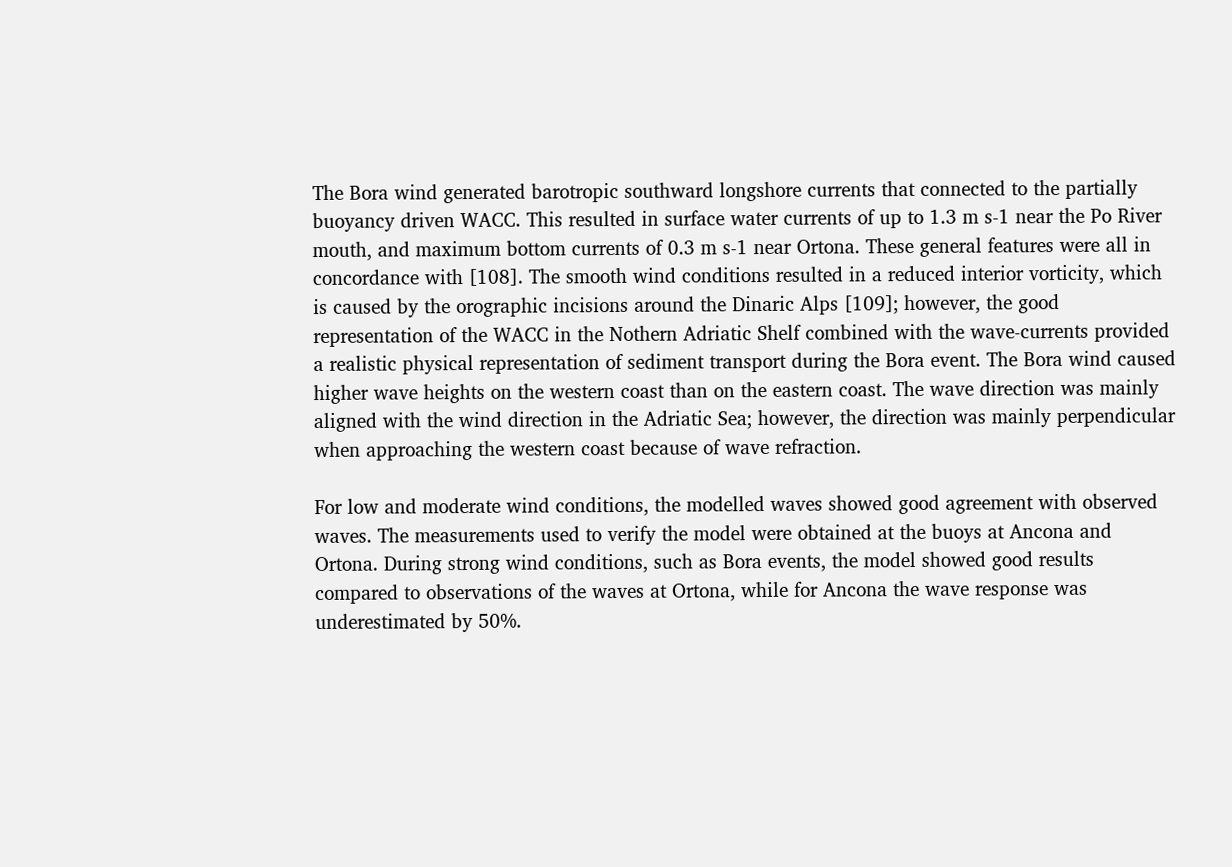The Bora wind generated barotropic southward longshore currents that connected to the partially buoyancy driven WACC. This resulted in surface water currents of up to 1.3 m s-1 near the Po River mouth, and maximum bottom currents of 0.3 m s-1 near Ortona. These general features were all in concordance with [108]. The smooth wind conditions resulted in a reduced interior vorticity, which is caused by the orographic incisions around the Dinaric Alps [109]; however, the good representation of the WACC in the Nothern Adriatic Shelf combined with the wave-currents provided a realistic physical representation of sediment transport during the Bora event. The Bora wind caused higher wave heights on the western coast than on the eastern coast. The wave direction was mainly aligned with the wind direction in the Adriatic Sea; however, the direction was mainly perpendicular when approaching the western coast because of wave refraction.

For low and moderate wind conditions, the modelled waves showed good agreement with observed waves. The measurements used to verify the model were obtained at the buoys at Ancona and Ortona. During strong wind conditions, such as Bora events, the model showed good results compared to observations of the waves at Ortona, while for Ancona the wave response was underestimated by 50%.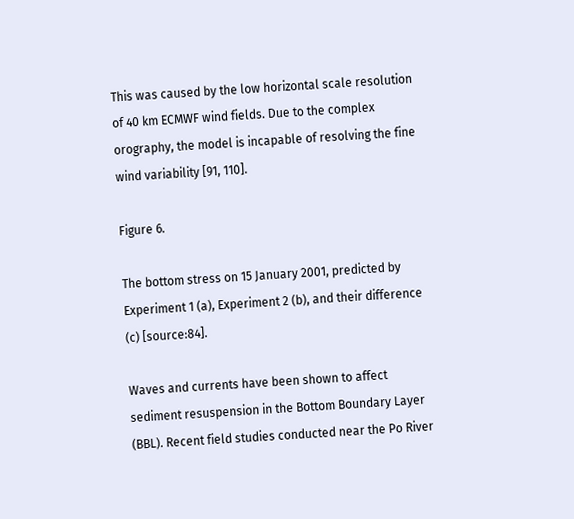This was caused by the low horizontal scale resolution of 40 km ECMWF wind fields. Due to the complex orography, the model is incapable of resolving the fine wind variability [91, 110].

Figure 6.

The bottom stress on 15 January 2001, predicted by Experiment 1 (a), Experiment 2 (b), and their difference (c) [source:84].

Waves and currents have been shown to affect sediment resuspension in the Bottom Boundary Layer (BBL). Recent field studies conducted near the Po River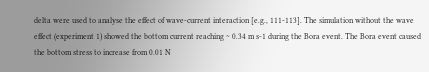delta were used to analyse the effect of wave-current interaction [e.g., 111-113]. The simulation without the wave effect (experiment 1) showed the bottom current reaching ~ 0.34 m s-1 during the Bora event. The Bora event caused the bottom stress to increase from 0.01 N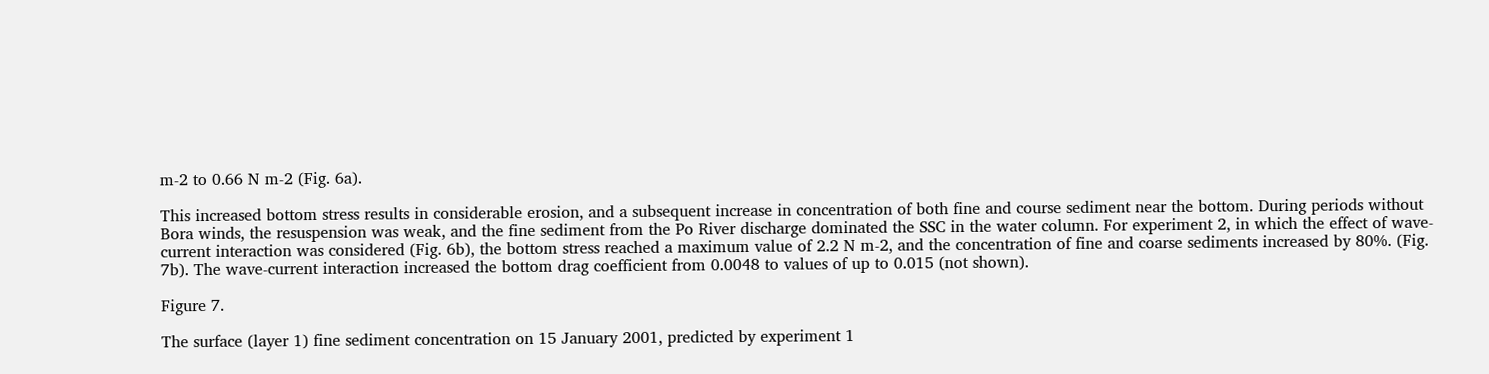m-2 to 0.66 N m-2 (Fig. 6a).

This increased bottom stress results in considerable erosion, and a subsequent increase in concentration of both fine and course sediment near the bottom. During periods without Bora winds, the resuspension was weak, and the fine sediment from the Po River discharge dominated the SSC in the water column. For experiment 2, in which the effect of wave-current interaction was considered (Fig. 6b), the bottom stress reached a maximum value of 2.2 N m-2, and the concentration of fine and coarse sediments increased by 80%. (Fig. 7b). The wave-current interaction increased the bottom drag coefficient from 0.0048 to values of up to 0.015 (not shown).

Figure 7.

The surface (layer 1) fine sediment concentration on 15 January 2001, predicted by experiment 1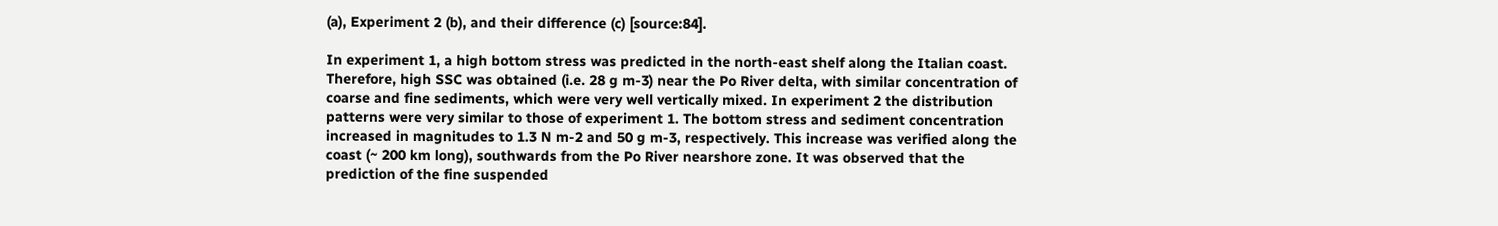(a), Experiment 2 (b), and their difference (c) [source:84].

In experiment 1, a high bottom stress was predicted in the north-east shelf along the Italian coast. Therefore, high SSC was obtained (i.e. 28 g m-3) near the Po River delta, with similar concentration of coarse and fine sediments, which were very well vertically mixed. In experiment 2 the distribution patterns were very similar to those of experiment 1. The bottom stress and sediment concentration increased in magnitudes to 1.3 N m-2 and 50 g m-3, respectively. This increase was verified along the coast (~ 200 km long), southwards from the Po River nearshore zone. It was observed that the prediction of the fine suspended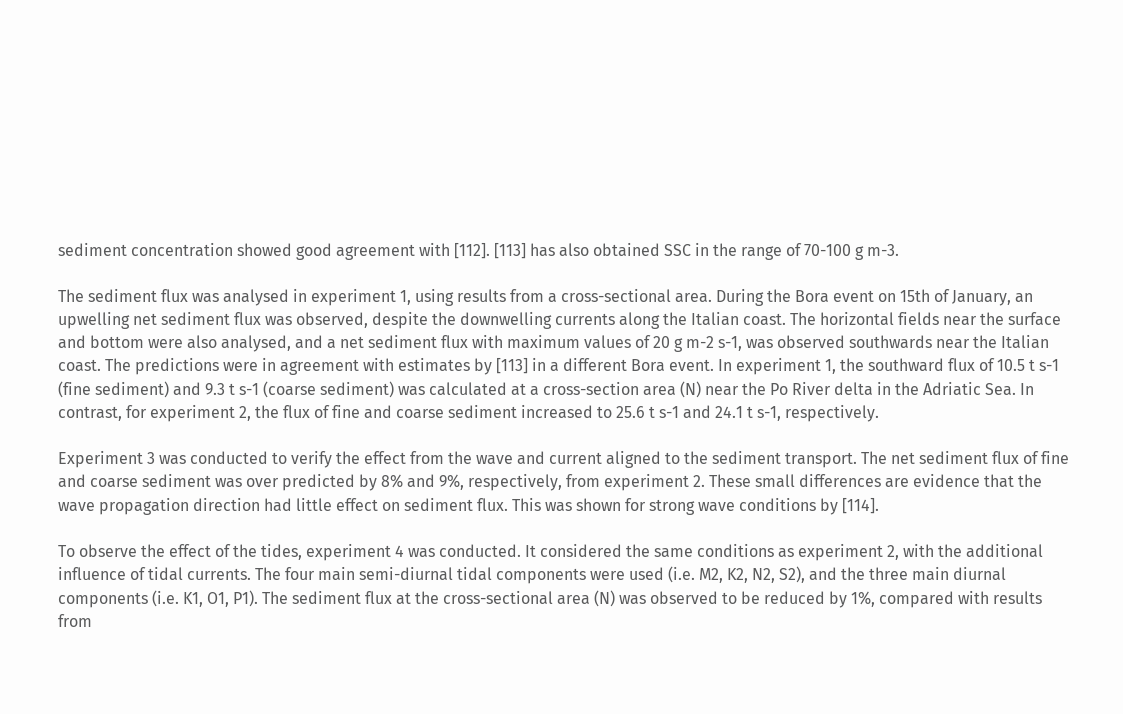sediment concentration showed good agreement with [112]. [113] has also obtained SSC in the range of 70-100 g m-3.

The sediment flux was analysed in experiment 1, using results from a cross-sectional area. During the Bora event on 15th of January, an upwelling net sediment flux was observed, despite the downwelling currents along the Italian coast. The horizontal fields near the surface and bottom were also analysed, and a net sediment flux with maximum values of 20 g m-2 s-1, was observed southwards near the Italian coast. The predictions were in agreement with estimates by [113] in a different Bora event. In experiment 1, the southward flux of 10.5 t s-1 (fine sediment) and 9.3 t s-1 (coarse sediment) was calculated at a cross-section area (N) near the Po River delta in the Adriatic Sea. In contrast, for experiment 2, the flux of fine and coarse sediment increased to 25.6 t s-1 and 24.1 t s-1, respectively.

Experiment 3 was conducted to verify the effect from the wave and current aligned to the sediment transport. The net sediment flux of fine and coarse sediment was over predicted by 8% and 9%, respectively, from experiment 2. These small differences are evidence that the wave propagation direction had little effect on sediment flux. This was shown for strong wave conditions by [114].

To observe the effect of the tides, experiment 4 was conducted. It considered the same conditions as experiment 2, with the additional influence of tidal currents. The four main semi-diurnal tidal components were used (i.e. M2, K2, N2, S2), and the three main diurnal components (i.e. K1, O1, P1). The sediment flux at the cross-sectional area (N) was observed to be reduced by 1%, compared with results from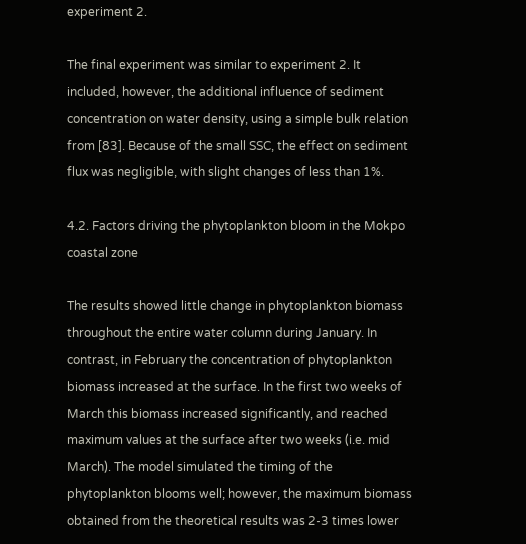experiment 2.

The final experiment was similar to experiment 2. It included, however, the additional influence of sediment concentration on water density, using a simple bulk relation from [83]. Because of the small SSC, the effect on sediment flux was negligible, with slight changes of less than 1%.

4.2. Factors driving the phytoplankton bloom in the Mokpo coastal zone

The results showed little change in phytoplankton biomass throughout the entire water column during January. In contrast, in February the concentration of phytoplankton biomass increased at the surface. In the first two weeks of March this biomass increased significantly, and reached maximum values at the surface after two weeks (i.e. mid March). The model simulated the timing of the phytoplankton blooms well; however, the maximum biomass obtained from the theoretical results was 2-3 times lower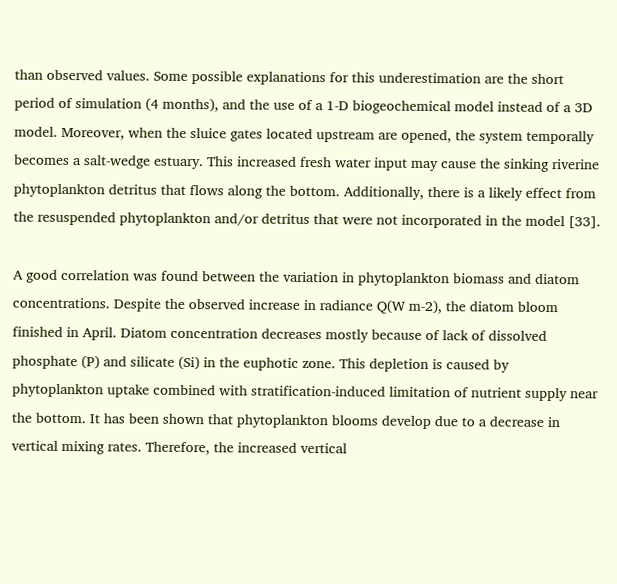than observed values. Some possible explanations for this underestimation are the short period of simulation (4 months), and the use of a 1-D biogeochemical model instead of a 3D model. Moreover, when the sluice gates located upstream are opened, the system temporally becomes a salt-wedge estuary. This increased fresh water input may cause the sinking riverine phytoplankton detritus that flows along the bottom. Additionally, there is a likely effect from the resuspended phytoplankton and/or detritus that were not incorporated in the model [33].

A good correlation was found between the variation in phytoplankton biomass and diatom concentrations. Despite the observed increase in radiance Q(W m-2), the diatom bloom finished in April. Diatom concentration decreases mostly because of lack of dissolved phosphate (P) and silicate (Si) in the euphotic zone. This depletion is caused by phytoplankton uptake combined with stratification-induced limitation of nutrient supply near the bottom. It has been shown that phytoplankton blooms develop due to a decrease in vertical mixing rates. Therefore, the increased vertical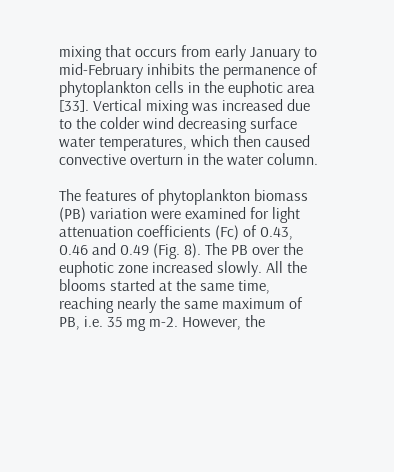mixing that occurs from early January to mid-February inhibits the permanence of phytoplankton cells in the euphotic area [33]. Vertical mixing was increased due to the colder wind decreasing surface water temperatures, which then caused convective overturn in the water column.

The features of phytoplankton biomass (PB) variation were examined for light attenuation coefficients (Fc) of 0.43, 0.46 and 0.49 (Fig. 8). The PB over the euphotic zone increased slowly. All the blooms started at the same time, reaching nearly the same maximum of PB, i.e. 35 mg m-2. However, the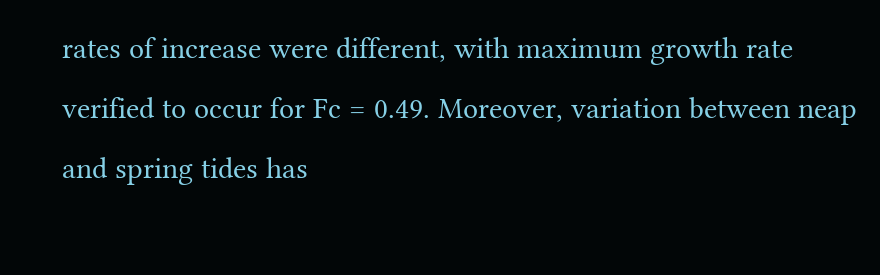rates of increase were different, with maximum growth rate verified to occur for Fc = 0.49. Moreover, variation between neap and spring tides has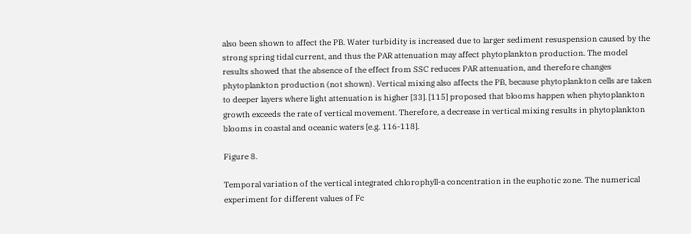also been shown to affect the PB. Water turbidity is increased due to larger sediment resuspension caused by the strong spring tidal current, and thus the PAR attenuation may affect phytoplankton production. The model results showed that the absence of the effect from SSC reduces PAR attenuation, and therefore changes phytoplankton production (not shown). Vertical mixing also affects the PB, because phytoplankton cells are taken to deeper layers where light attenuation is higher [33]. [115] proposed that blooms happen when phytoplankton growth exceeds the rate of vertical movement. Therefore, a decrease in vertical mixing results in phytoplankton blooms in coastal and oceanic waters [e.g. 116-118].

Figure 8.

Temporal variation of the vertical integrated chlorophyll-a concentration in the euphotic zone. The numerical experiment for different values of Fc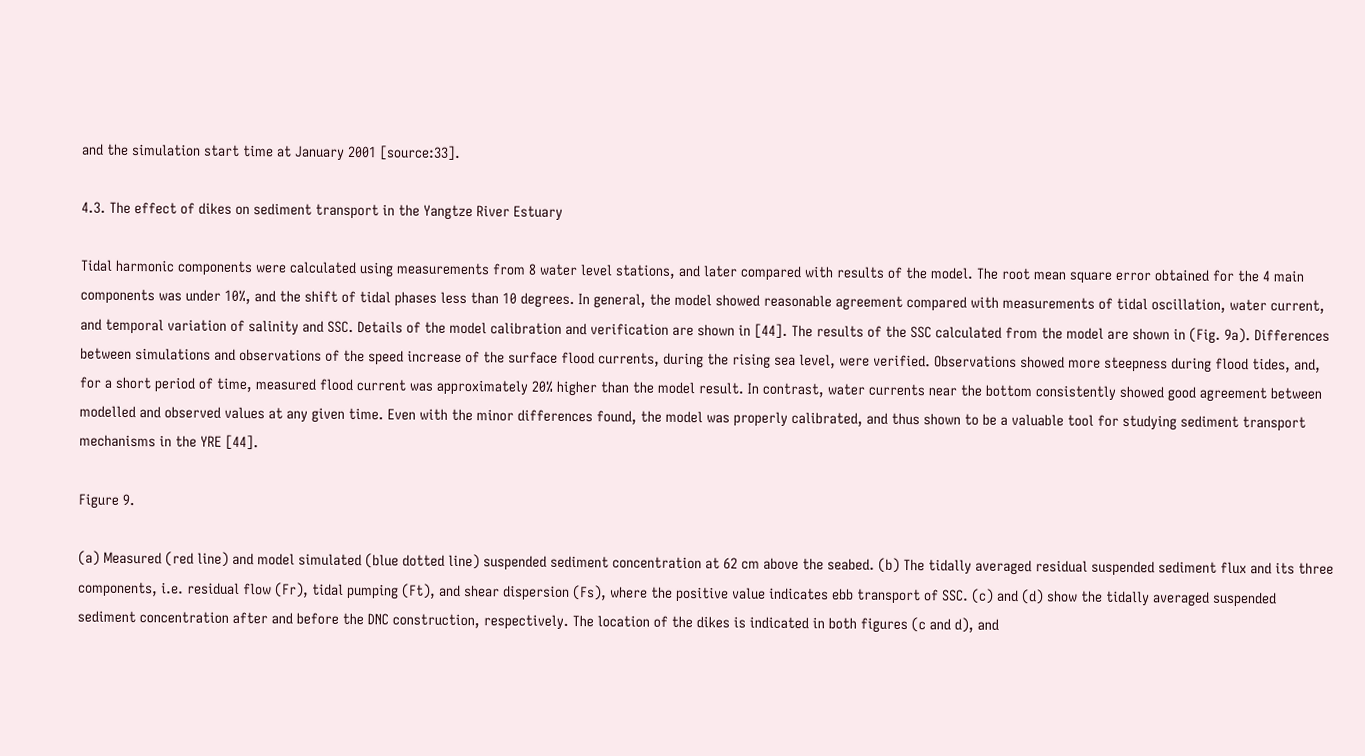and the simulation start time at January 2001 [source:33].

4.3. The effect of dikes on sediment transport in the Yangtze River Estuary

Tidal harmonic components were calculated using measurements from 8 water level stations, and later compared with results of the model. The root mean square error obtained for the 4 main components was under 10%, and the shift of tidal phases less than 10 degrees. In general, the model showed reasonable agreement compared with measurements of tidal oscillation, water current, and temporal variation of salinity and SSC. Details of the model calibration and verification are shown in [44]. The results of the SSC calculated from the model are shown in (Fig. 9a). Differences between simulations and observations of the speed increase of the surface flood currents, during the rising sea level, were verified. Observations showed more steepness during flood tides, and, for a short period of time, measured flood current was approximately 20% higher than the model result. In contrast, water currents near the bottom consistently showed good agreement between modelled and observed values at any given time. Even with the minor differences found, the model was properly calibrated, and thus shown to be a valuable tool for studying sediment transport mechanisms in the YRE [44].

Figure 9.

(a) Measured (red line) and model simulated (blue dotted line) suspended sediment concentration at 62 cm above the seabed. (b) The tidally averaged residual suspended sediment flux and its three components, i.e. residual flow (Fr), tidal pumping (Ft), and shear dispersion (Fs), where the positive value indicates ebb transport of SSC. (c) and (d) show the tidally averaged suspended sediment concentration after and before the DNC construction, respectively. The location of the dikes is indicated in both figures (c and d), and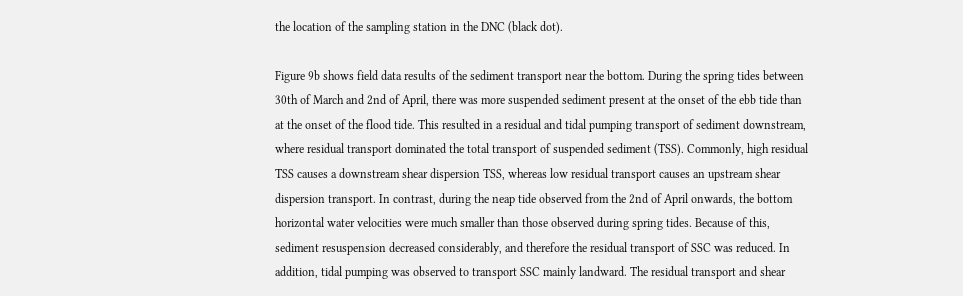the location of the sampling station in the DNC (black dot).

Figure 9b shows field data results of the sediment transport near the bottom. During the spring tides between 30th of March and 2nd of April, there was more suspended sediment present at the onset of the ebb tide than at the onset of the flood tide. This resulted in a residual and tidal pumping transport of sediment downstream, where residual transport dominated the total transport of suspended sediment (TSS). Commonly, high residual TSS causes a downstream shear dispersion TSS, whereas low residual transport causes an upstream shear dispersion transport. In contrast, during the neap tide observed from the 2nd of April onwards, the bottom horizontal water velocities were much smaller than those observed during spring tides. Because of this, sediment resuspension decreased considerably, and therefore the residual transport of SSC was reduced. In addition, tidal pumping was observed to transport SSC mainly landward. The residual transport and shear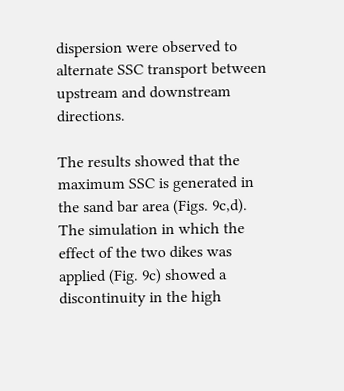dispersion were observed to alternate SSC transport between upstream and downstream directions.

The results showed that the maximum SSC is generated in the sand bar area (Figs. 9c,d). The simulation in which the effect of the two dikes was applied (Fig. 9c) showed a discontinuity in the high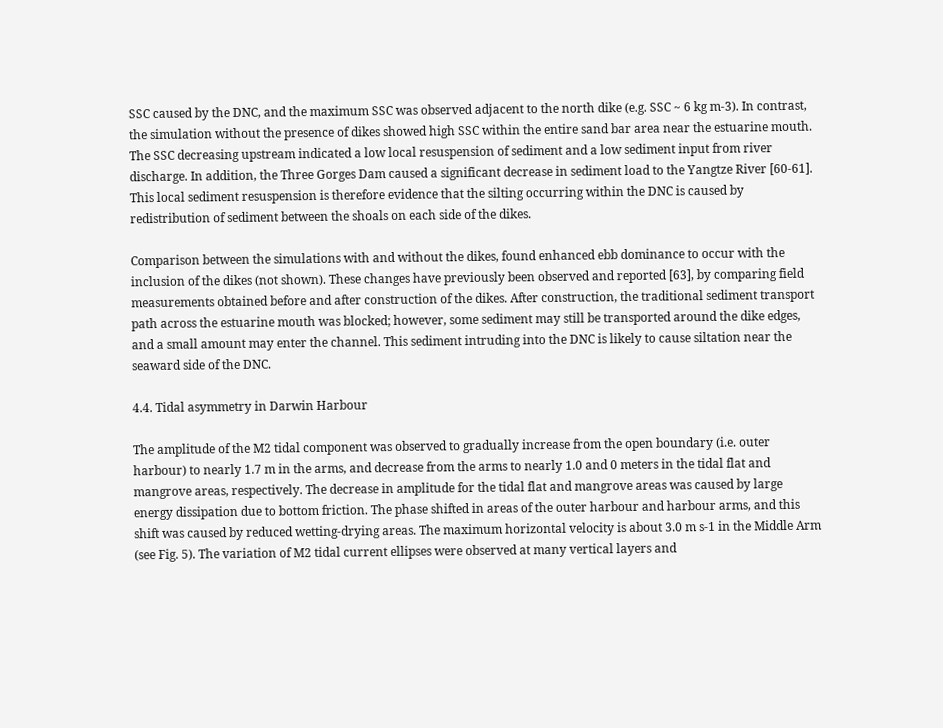SSC caused by the DNC, and the maximum SSC was observed adjacent to the north dike (e.g. SSC ~ 6 kg m-3). In contrast, the simulation without the presence of dikes showed high SSC within the entire sand bar area near the estuarine mouth. The SSC decreasing upstream indicated a low local resuspension of sediment and a low sediment input from river discharge. In addition, the Three Gorges Dam caused a significant decrease in sediment load to the Yangtze River [60-61]. This local sediment resuspension is therefore evidence that the silting occurring within the DNC is caused by redistribution of sediment between the shoals on each side of the dikes.

Comparison between the simulations with and without the dikes, found enhanced ebb dominance to occur with the inclusion of the dikes (not shown). These changes have previously been observed and reported [63], by comparing field measurements obtained before and after construction of the dikes. After construction, the traditional sediment transport path across the estuarine mouth was blocked; however, some sediment may still be transported around the dike edges, and a small amount may enter the channel. This sediment intruding into the DNC is likely to cause siltation near the seaward side of the DNC.

4.4. Tidal asymmetry in Darwin Harbour

The amplitude of the M2 tidal component was observed to gradually increase from the open boundary (i.e. outer harbour) to nearly 1.7 m in the arms, and decrease from the arms to nearly 1.0 and 0 meters in the tidal flat and mangrove areas, respectively. The decrease in amplitude for the tidal flat and mangrove areas was caused by large energy dissipation due to bottom friction. The phase shifted in areas of the outer harbour and harbour arms, and this shift was caused by reduced wetting-drying areas. The maximum horizontal velocity is about 3.0 m s-1 in the Middle Arm (see Fig. 5). The variation of M2 tidal current ellipses were observed at many vertical layers and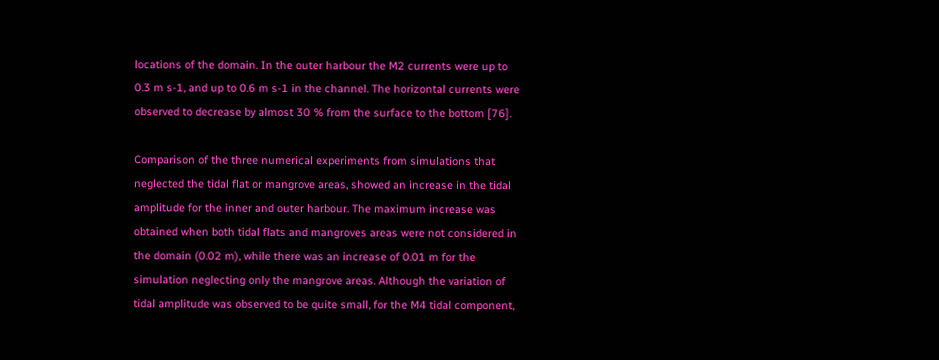locations of the domain. In the outer harbour the M2 currents were up to 0.3 m s-1, and up to 0.6 m s-1 in the channel. The horizontal currents were observed to decrease by almost 30 % from the surface to the bottom [76].

Comparison of the three numerical experiments from simulations that neglected the tidal flat or mangrove areas, showed an increase in the tidal amplitude for the inner and outer harbour. The maximum increase was obtained when both tidal flats and mangroves areas were not considered in the domain (0.02 m), while there was an increase of 0.01 m for the simulation neglecting only the mangrove areas. Although the variation of tidal amplitude was observed to be quite small, for the M4 tidal component,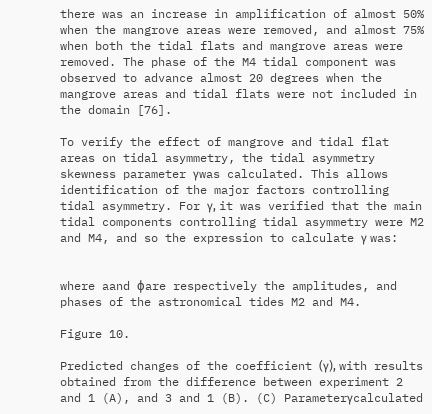there was an increase in amplification of almost 50% when the mangrove areas were removed, and almost 75% when both the tidal flats and mangrove areas were removed. The phase of the M4 tidal component was observed to advance almost 20 degrees when the mangrove areas and tidal flats were not included in the domain [76].

To verify the effect of mangrove and tidal flat areas on tidal asymmetry, the tidal asymmetry skewness parameter γwas calculated. This allows identification of the major factors controlling tidal asymmetry. For γ, it was verified that the main tidal components controlling tidal asymmetry were M2 and M4, and so the expression to calculate γ was:


where aand ϕare respectively the amplitudes, and phases of the astronomical tides M2 and M4.

Figure 10.

Predicted changes of the coefficient (γ), with results obtained from the difference between experiment 2 and 1 (A), and 3 and 1 (B). (C) Parameterγcalculated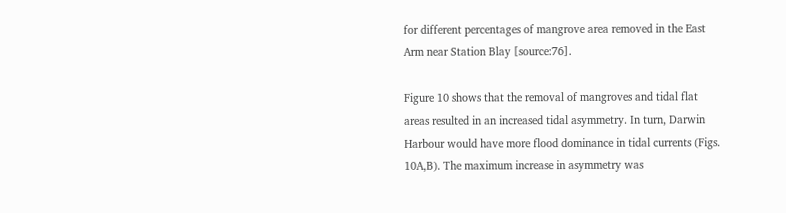for different percentages of mangrove area removed in the East Arm near Station Blay [source:76].

Figure 10 shows that the removal of mangroves and tidal flat areas resulted in an increased tidal asymmetry. In turn, Darwin Harbour would have more flood dominance in tidal currents (Figs. 10A,B). The maximum increase in asymmetry was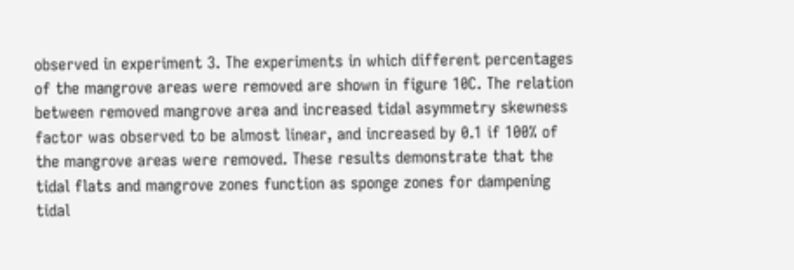observed in experiment 3. The experiments in which different percentages of the mangrove areas were removed are shown in figure 10C. The relation between removed mangrove area and increased tidal asymmetry skewness factor was observed to be almost linear, and increased by 0.1 if 100% of the mangrove areas were removed. These results demonstrate that the tidal flats and mangrove zones function as sponge zones for dampening tidal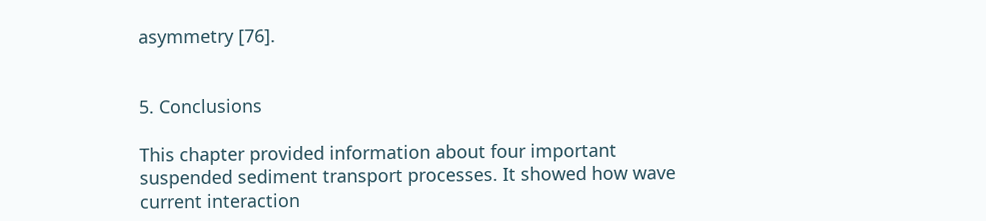asymmetry [76].


5. Conclusions

This chapter provided information about four important suspended sediment transport processes. It showed how wave current interaction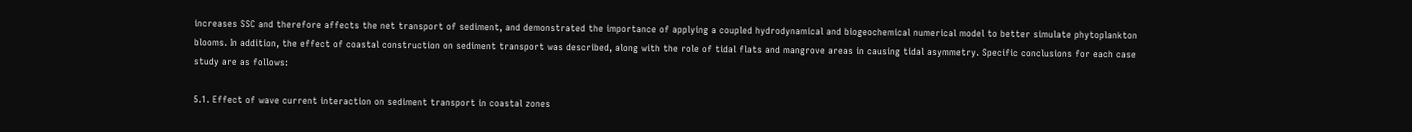increases SSC and therefore affects the net transport of sediment, and demonstrated the importance of applying a coupled hydrodynamical and biogeochemical numerical model to better simulate phytoplankton blooms. In addition, the effect of coastal construction on sediment transport was described, along with the role of tidal flats and mangrove areas in causing tidal asymmetry. Specific conclusions for each case study are as follows:

5.1. Effect of wave current interaction on sediment transport in coastal zones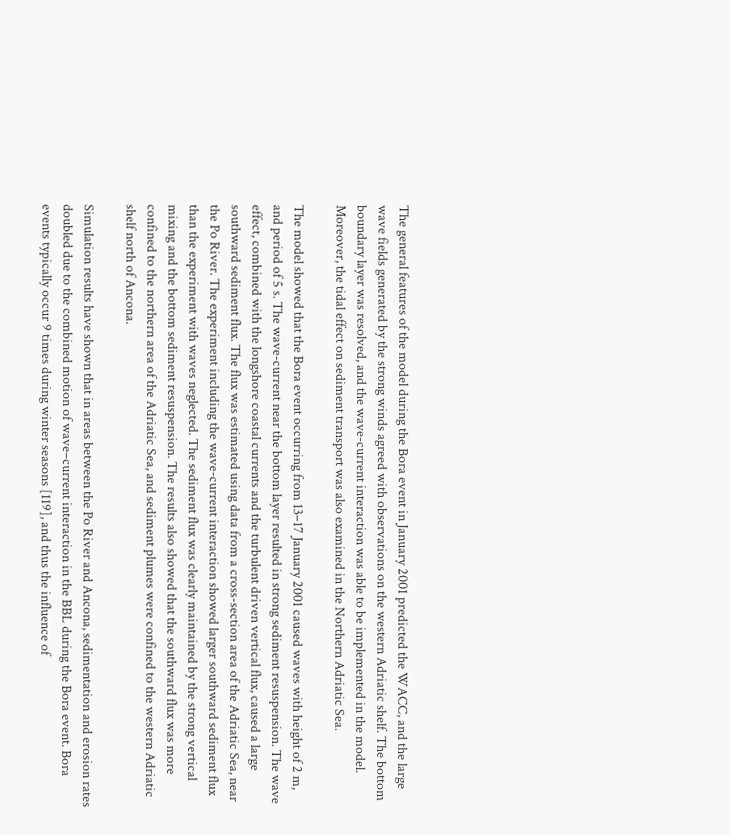The general features of the model during the Bora event in January 2001 predicted the WACC, and the large wave fields generated by the strong winds agreed with observations on the western Adriatic shelf. The bottom boundary layer was resolved, and the wave-current interaction was able to be implemented in the model. Moreover, the tidal effect on sediment transport was also examined in the Northern Adriatic Sea.

The model showed that the Bora event occurring from 13–17 January 2001 caused waves with height of 2 m, and period of 5 s. The wave-current near the bottom layer resulted in strong sediment resuspension. The wave effect, combined with the longshore coastal currents and the turbulent driven vertical flux, caused a large southward sediment flux. The flux was estimated using data from a cross-section area of the Adriatic Sea, near the Po River. The experiment including the wave-current interaction showed larger southward sediment flux than the experiment with waves neglected. The sediment flux was clearly maintained by the strong vertical mixing and the bottom sediment resuspension. The results also showed that the southward flux was more confined to the northern area of the Adriatic Sea, and sediment plumes were confined to the western Adriatic shelf north of Ancona.

Simulation results have shown that in areas between the Po River and Ancona, sedimentation and erosion rates doubled due to the combined motion of wave–current interaction in the BBL during the Bora event. Bora events typically occur 9 times during winter seasons [119], and thus the influence of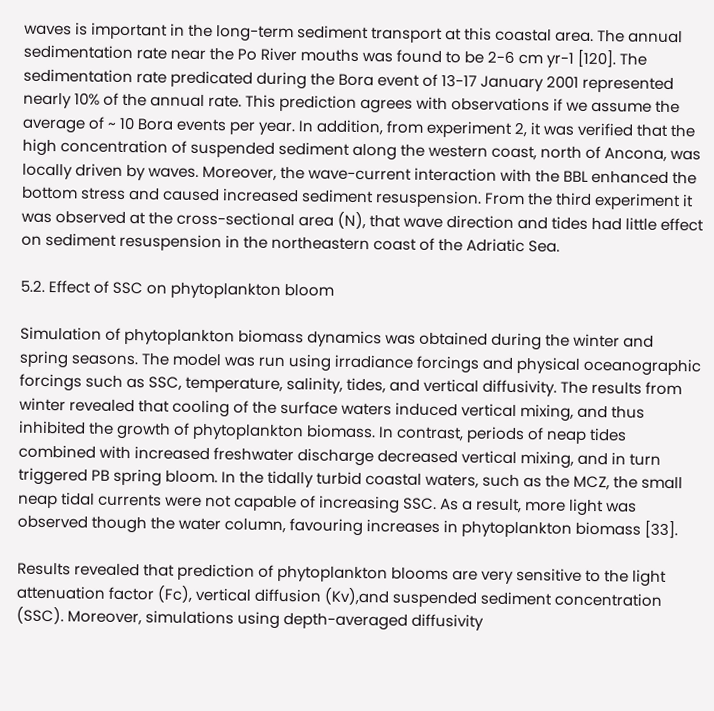waves is important in the long-term sediment transport at this coastal area. The annual sedimentation rate near the Po River mouths was found to be 2-6 cm yr-1 [120]. The sedimentation rate predicated during the Bora event of 13-17 January 2001 represented nearly 10% of the annual rate. This prediction agrees with observations if we assume the average of ~ 10 Bora events per year. In addition, from experiment 2, it was verified that the high concentration of suspended sediment along the western coast, north of Ancona, was locally driven by waves. Moreover, the wave-current interaction with the BBL enhanced the bottom stress and caused increased sediment resuspension. From the third experiment it was observed at the cross-sectional area (N), that wave direction and tides had little effect on sediment resuspension in the northeastern coast of the Adriatic Sea.

5.2. Effect of SSC on phytoplankton bloom

Simulation of phytoplankton biomass dynamics was obtained during the winter and spring seasons. The model was run using irradiance forcings and physical oceanographic forcings such as SSC, temperature, salinity, tides, and vertical diffusivity. The results from winter revealed that cooling of the surface waters induced vertical mixing, and thus inhibited the growth of phytoplankton biomass. In contrast, periods of neap tides combined with increased freshwater discharge decreased vertical mixing, and in turn triggered PB spring bloom. In the tidally turbid coastal waters, such as the MCZ, the small neap tidal currents were not capable of increasing SSC. As a result, more light was observed though the water column, favouring increases in phytoplankton biomass [33].

Results revealed that prediction of phytoplankton blooms are very sensitive to the light attenuation factor (Fc), vertical diffusion (Kv),and suspended sediment concentration (SSC). Moreover, simulations using depth-averaged diffusivity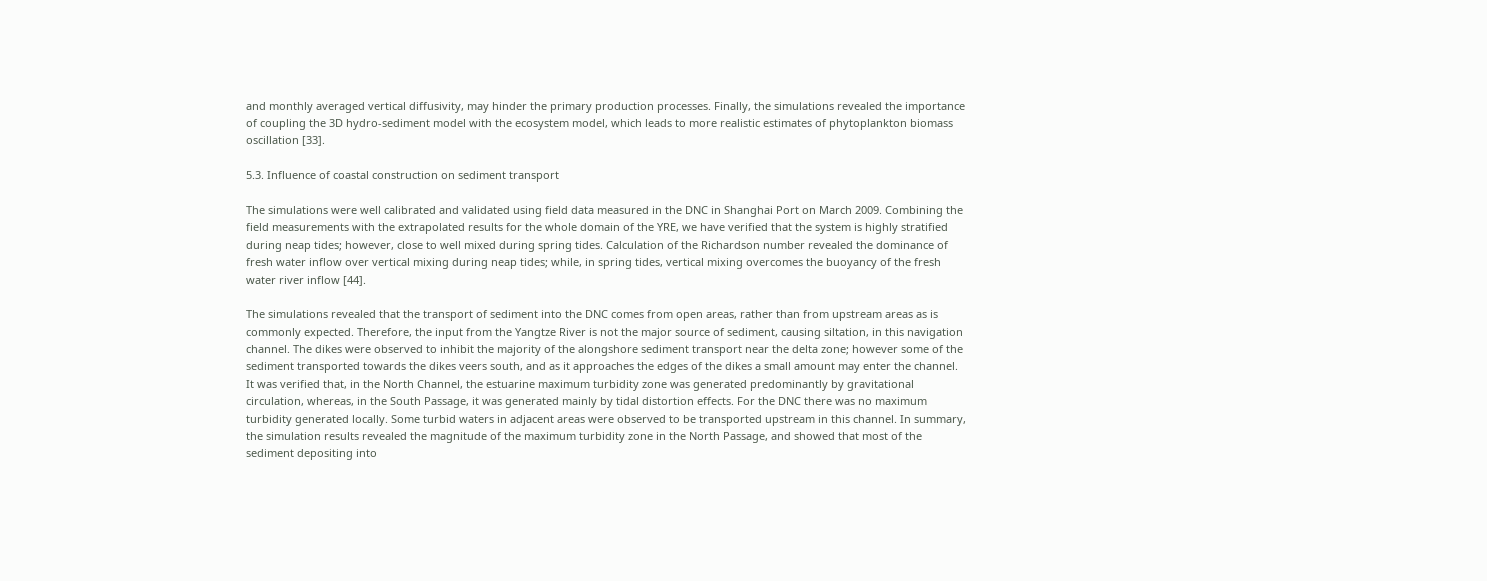and monthly averaged vertical diffusivity, may hinder the primary production processes. Finally, the simulations revealed the importance of coupling the 3D hydro-sediment model with the ecosystem model, which leads to more realistic estimates of phytoplankton biomass oscillation [33].

5.3. Influence of coastal construction on sediment transport

The simulations were well calibrated and validated using field data measured in the DNC in Shanghai Port on March 2009. Combining the field measurements with the extrapolated results for the whole domain of the YRE, we have verified that the system is highly stratified during neap tides; however, close to well mixed during spring tides. Calculation of the Richardson number revealed the dominance of fresh water inflow over vertical mixing during neap tides; while, in spring tides, vertical mixing overcomes the buoyancy of the fresh water river inflow [44].

The simulations revealed that the transport of sediment into the DNC comes from open areas, rather than from upstream areas as is commonly expected. Therefore, the input from the Yangtze River is not the major source of sediment, causing siltation, in this navigation channel. The dikes were observed to inhibit the majority of the alongshore sediment transport near the delta zone; however some of the sediment transported towards the dikes veers south, and as it approaches the edges of the dikes a small amount may enter the channel. It was verified that, in the North Channel, the estuarine maximum turbidity zone was generated predominantly by gravitational circulation, whereas, in the South Passage, it was generated mainly by tidal distortion effects. For the DNC there was no maximum turbidity generated locally. Some turbid waters in adjacent areas were observed to be transported upstream in this channel. In summary, the simulation results revealed the magnitude of the maximum turbidity zone in the North Passage, and showed that most of the sediment depositing into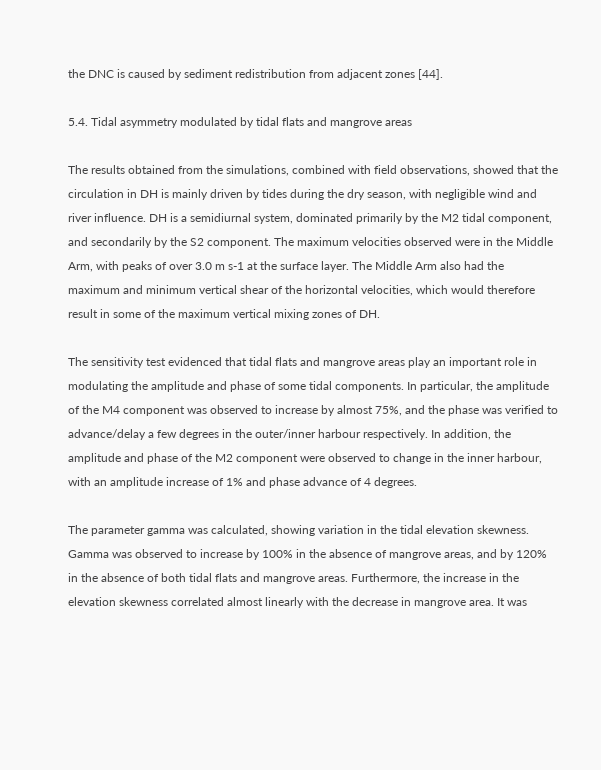the DNC is caused by sediment redistribution from adjacent zones [44].

5.4. Tidal asymmetry modulated by tidal flats and mangrove areas

The results obtained from the simulations, combined with field observations, showed that the circulation in DH is mainly driven by tides during the dry season, with negligible wind and river influence. DH is a semidiurnal system, dominated primarily by the M2 tidal component, and secondarily by the S2 component. The maximum velocities observed were in the Middle Arm, with peaks of over 3.0 m s-1 at the surface layer. The Middle Arm also had the maximum and minimum vertical shear of the horizontal velocities, which would therefore result in some of the maximum vertical mixing zones of DH.

The sensitivity test evidenced that tidal flats and mangrove areas play an important role in modulating the amplitude and phase of some tidal components. In particular, the amplitude of the M4 component was observed to increase by almost 75%, and the phase was verified to advance/delay a few degrees in the outer/inner harbour respectively. In addition, the amplitude and phase of the M2 component were observed to change in the inner harbour, with an amplitude increase of 1% and phase advance of 4 degrees.

The parameter gamma was calculated, showing variation in the tidal elevation skewness. Gamma was observed to increase by 100% in the absence of mangrove areas, and by 120% in the absence of both tidal flats and mangrove areas. Furthermore, the increase in the elevation skewness correlated almost linearly with the decrease in mangrove area. It was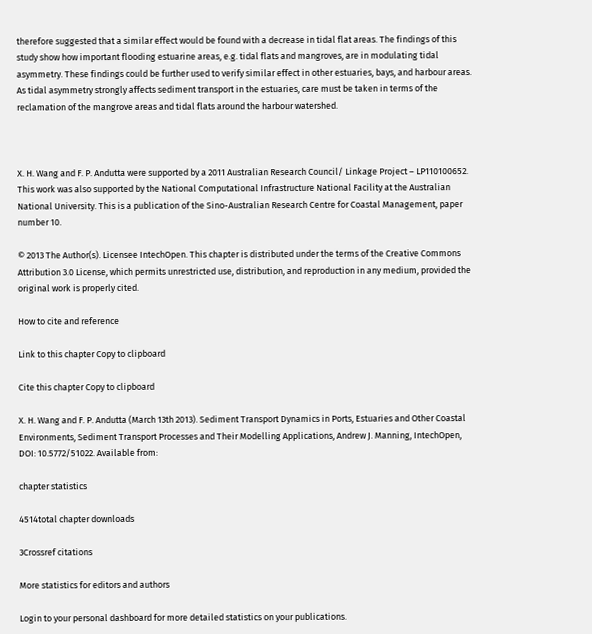therefore suggested that a similar effect would be found with a decrease in tidal flat areas. The findings of this study show how important flooding estuarine areas, e.g. tidal flats and mangroves, are in modulating tidal asymmetry. These findings could be further used to verify similar effect in other estuaries, bays, and harbour areas. As tidal asymmetry strongly affects sediment transport in the estuaries, care must be taken in terms of the reclamation of the mangrove areas and tidal flats around the harbour watershed.



X. H. Wang and F. P. Andutta were supported by a 2011 Australian Research Council/ Linkage Project – LP110100652. This work was also supported by the National Computational Infrastructure National Facility at the Australian National University. This is a publication of the Sino-Australian Research Centre for Coastal Management, paper number 10.

© 2013 The Author(s). Licensee IntechOpen. This chapter is distributed under the terms of the Creative Commons Attribution 3.0 License, which permits unrestricted use, distribution, and reproduction in any medium, provided the original work is properly cited.

How to cite and reference

Link to this chapter Copy to clipboard

Cite this chapter Copy to clipboard

X. H. Wang and F. P. Andutta (March 13th 2013). Sediment Transport Dynamics in Ports, Estuaries and Other Coastal Environments, Sediment Transport Processes and Their Modelling Applications, Andrew J. Manning, IntechOpen, DOI: 10.5772/51022. Available from:

chapter statistics

4514total chapter downloads

3Crossref citations

More statistics for editors and authors

Login to your personal dashboard for more detailed statistics on your publications.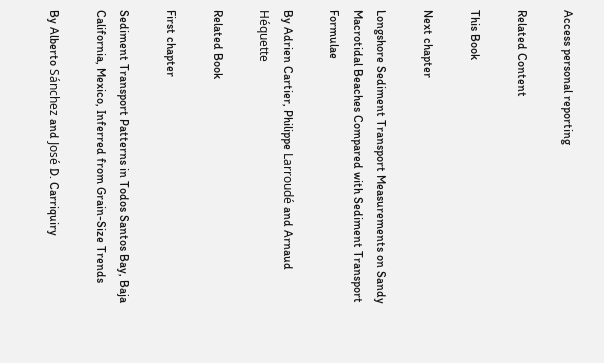Access personal reporting

Related Content

This Book

Next chapter

Longshore Sediment Transport Measurements on Sandy Macrotidal Beaches Compared with Sediment Transport Formulae

By Adrien Cartier, Philippe Larroudé and Arnaud Héquette

Related Book

First chapter

Sediment Transport Patterns in Todos Santos Bay, Baja California, Mexico, Inferred from Grain-Size Trends

By Alberto Sánchez and José D. Carriquiry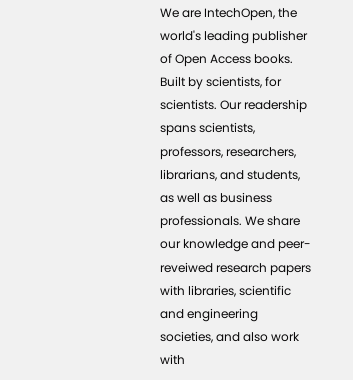We are IntechOpen, the world's leading publisher of Open Access books. Built by scientists, for scientists. Our readership spans scientists, professors, researchers, librarians, and students, as well as business professionals. We share our knowledge and peer-reveiwed research papers with libraries, scientific and engineering societies, and also work with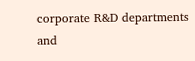corporate R&D departments and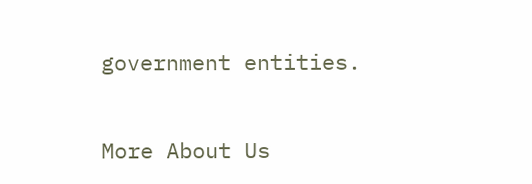government entities.

More About Us